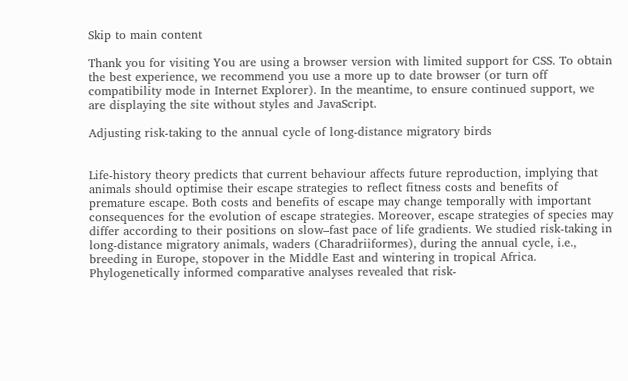Skip to main content

Thank you for visiting You are using a browser version with limited support for CSS. To obtain the best experience, we recommend you use a more up to date browser (or turn off compatibility mode in Internet Explorer). In the meantime, to ensure continued support, we are displaying the site without styles and JavaScript.

Adjusting risk-taking to the annual cycle of long-distance migratory birds


Life-history theory predicts that current behaviour affects future reproduction, implying that animals should optimise their escape strategies to reflect fitness costs and benefits of premature escape. Both costs and benefits of escape may change temporally with important consequences for the evolution of escape strategies. Moreover, escape strategies of species may differ according to their positions on slow–fast pace of life gradients. We studied risk-taking in long-distance migratory animals, waders (Charadriiformes), during the annual cycle, i.e., breeding in Europe, stopover in the Middle East and wintering in tropical Africa. Phylogenetically informed comparative analyses revealed that risk-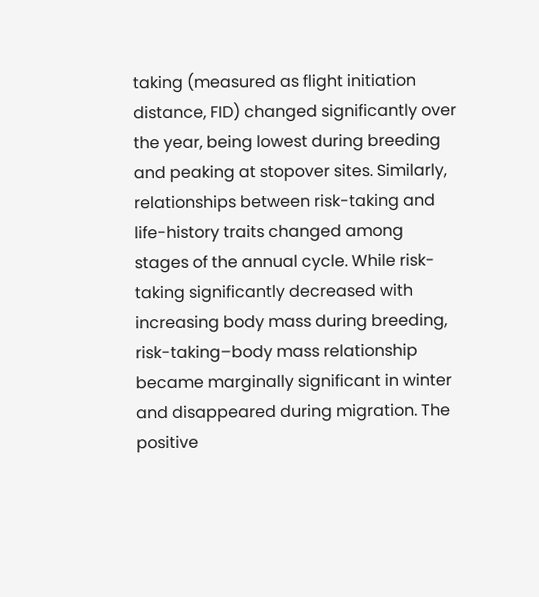taking (measured as flight initiation distance, FID) changed significantly over the year, being lowest during breeding and peaking at stopover sites. Similarly, relationships between risk-taking and life-history traits changed among stages of the annual cycle. While risk-taking significantly decreased with increasing body mass during breeding, risk-taking–body mass relationship became marginally significant in winter and disappeared during migration. The positive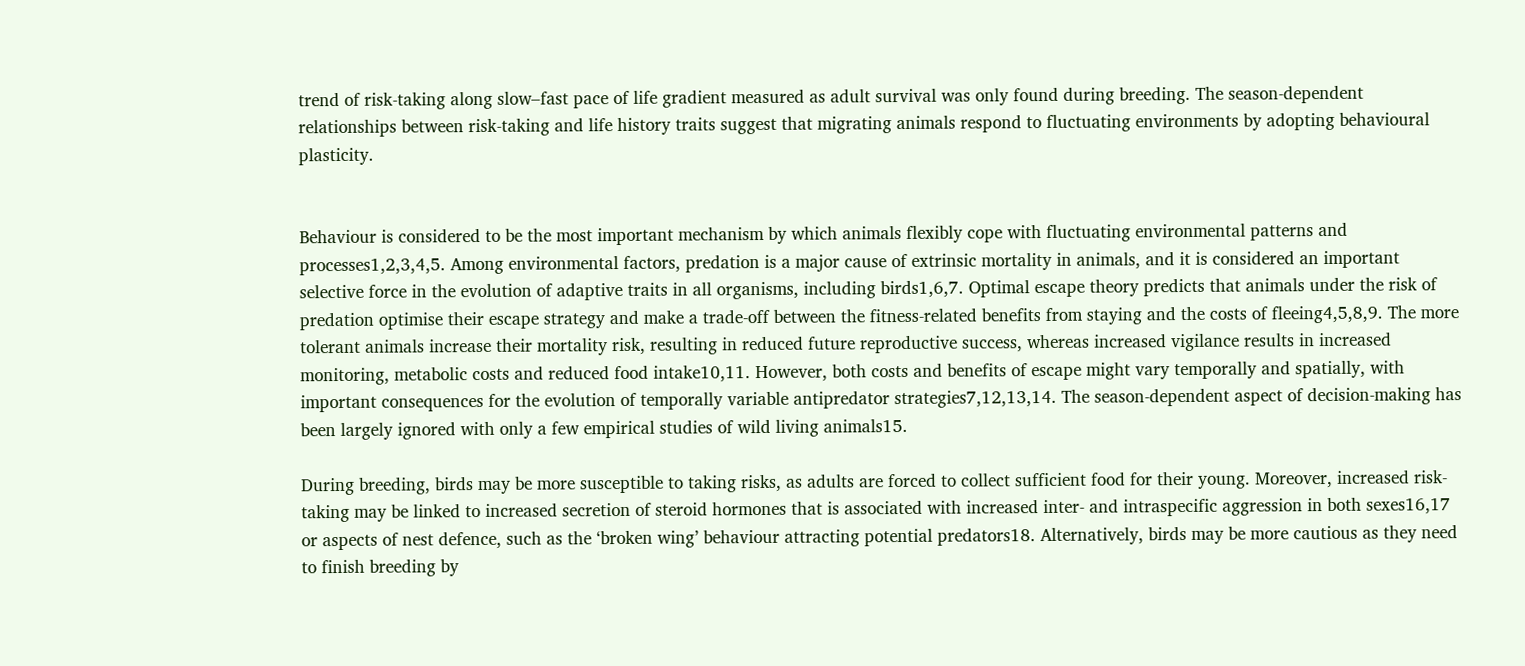trend of risk-taking along slow–fast pace of life gradient measured as adult survival was only found during breeding. The season-dependent relationships between risk-taking and life history traits suggest that migrating animals respond to fluctuating environments by adopting behavioural plasticity.


Behaviour is considered to be the most important mechanism by which animals flexibly cope with fluctuating environmental patterns and processes1,2,3,4,5. Among environmental factors, predation is a major cause of extrinsic mortality in animals, and it is considered an important selective force in the evolution of adaptive traits in all organisms, including birds1,6,7. Optimal escape theory predicts that animals under the risk of predation optimise their escape strategy and make a trade-off between the fitness-related benefits from staying and the costs of fleeing4,5,8,9. The more tolerant animals increase their mortality risk, resulting in reduced future reproductive success, whereas increased vigilance results in increased monitoring, metabolic costs and reduced food intake10,11. However, both costs and benefits of escape might vary temporally and spatially, with important consequences for the evolution of temporally variable antipredator strategies7,12,13,14. The season-dependent aspect of decision-making has been largely ignored with only a few empirical studies of wild living animals15.

During breeding, birds may be more susceptible to taking risks, as adults are forced to collect sufficient food for their young. Moreover, increased risk-taking may be linked to increased secretion of steroid hormones that is associated with increased inter- and intraspecific aggression in both sexes16,17 or aspects of nest defence, such as the ‘broken wing’ behaviour attracting potential predators18. Alternatively, birds may be more cautious as they need to finish breeding by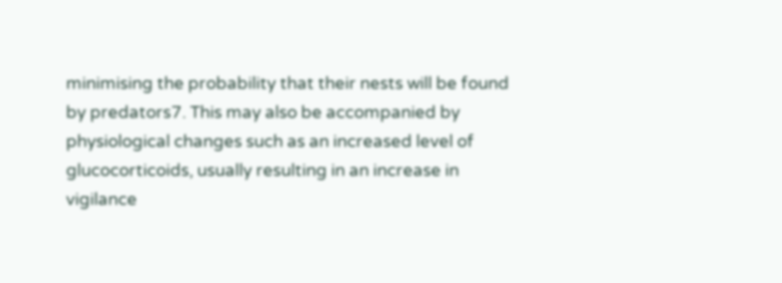minimising the probability that their nests will be found by predators7. This may also be accompanied by physiological changes such as an increased level of glucocorticoids, usually resulting in an increase in vigilance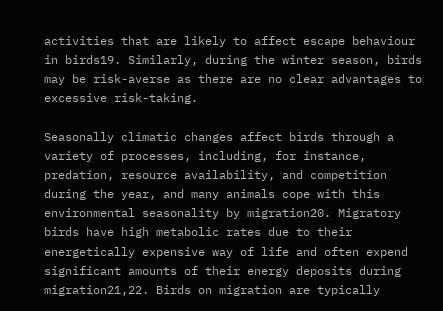activities that are likely to affect escape behaviour in birds19. Similarly, during the winter season, birds may be risk-averse as there are no clear advantages to excessive risk-taking.

Seasonally climatic changes affect birds through a variety of processes, including, for instance, predation, resource availability, and competition during the year, and many animals cope with this environmental seasonality by migration20. Migratory birds have high metabolic rates due to their energetically expensive way of life and often expend significant amounts of their energy deposits during migration21,22. Birds on migration are typically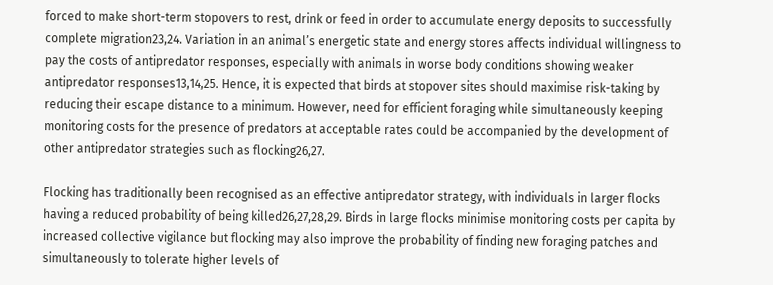forced to make short-term stopovers to rest, drink or feed in order to accumulate energy deposits to successfully complete migration23,24. Variation in an animal’s energetic state and energy stores affects individual willingness to pay the costs of antipredator responses, especially with animals in worse body conditions showing weaker antipredator responses13,14,25. Hence, it is expected that birds at stopover sites should maximise risk-taking by reducing their escape distance to a minimum. However, need for efficient foraging while simultaneously keeping monitoring costs for the presence of predators at acceptable rates could be accompanied by the development of other antipredator strategies such as flocking26,27.

Flocking has traditionally been recognised as an effective antipredator strategy, with individuals in larger flocks having a reduced probability of being killed26,27,28,29. Birds in large flocks minimise monitoring costs per capita by increased collective vigilance but flocking may also improve the probability of finding new foraging patches and simultaneously to tolerate higher levels of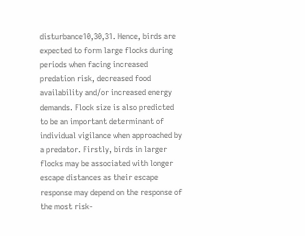disturbance10,30,31. Hence, birds are expected to form large flocks during periods when facing increased predation risk, decreased food availability and/or increased energy demands. Flock size is also predicted to be an important determinant of individual vigilance when approached by a predator. Firstly, birds in larger flocks may be associated with longer escape distances as their escape response may depend on the response of the most risk-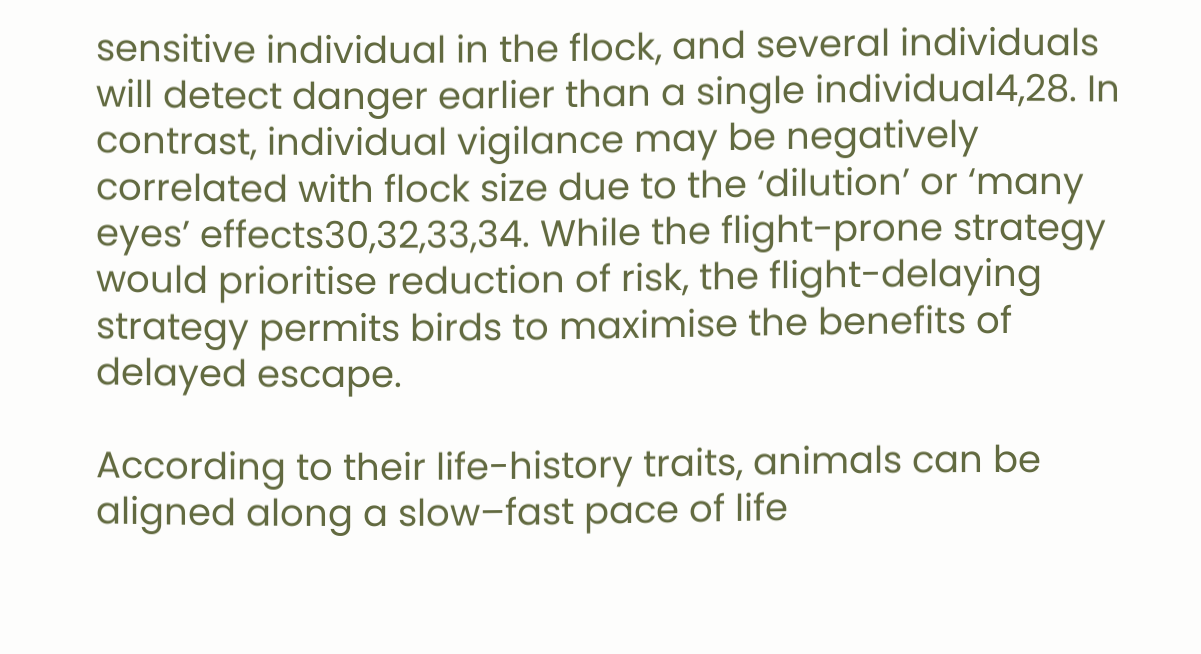sensitive individual in the flock, and several individuals will detect danger earlier than a single individual4,28. In contrast, individual vigilance may be negatively correlated with flock size due to the ‘dilution’ or ‘many eyes’ effects30,32,33,34. While the flight-prone strategy would prioritise reduction of risk, the flight-delaying strategy permits birds to maximise the benefits of delayed escape.

According to their life-history traits, animals can be aligned along a slow–fast pace of life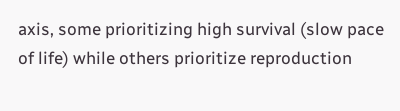axis, some prioritizing high survival (slow pace of life) while others prioritize reproduction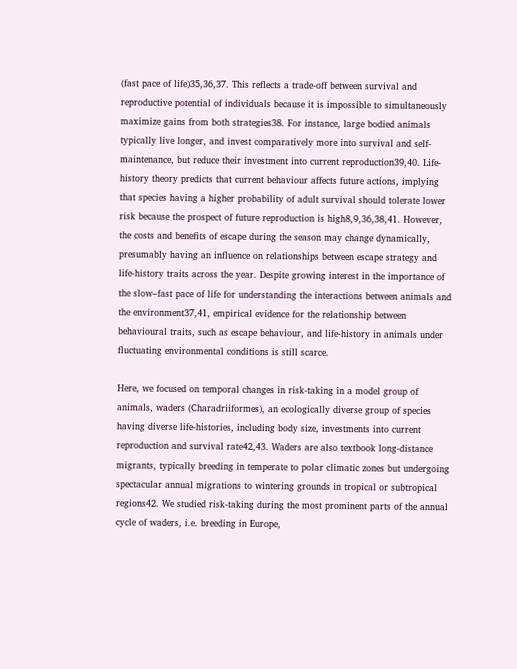(fast pace of life)35,36,37. This reflects a trade-off between survival and reproductive potential of individuals because it is impossible to simultaneously maximize gains from both strategies38. For instance, large bodied animals typically live longer, and invest comparatively more into survival and self-maintenance, but reduce their investment into current reproduction39,40. Life-history theory predicts that current behaviour affects future actions, implying that species having a higher probability of adult survival should tolerate lower risk because the prospect of future reproduction is high8,9,36,38,41. However, the costs and benefits of escape during the season may change dynamically, presumably having an influence on relationships between escape strategy and life-history traits across the year. Despite growing interest in the importance of the slow–fast pace of life for understanding the interactions between animals and the environment37,41, empirical evidence for the relationship between behavioural traits, such as escape behaviour, and life-history in animals under fluctuating environmental conditions is still scarce.

Here, we focused on temporal changes in risk-taking in a model group of animals, waders (Charadriiformes), an ecologically diverse group of species having diverse life-histories, including body size, investments into current reproduction and survival rate42,43. Waders are also textbook long-distance migrants, typically breeding in temperate to polar climatic zones but undergoing spectacular annual migrations to wintering grounds in tropical or subtropical regions42. We studied risk-taking during the most prominent parts of the annual cycle of waders, i.e. breeding in Europe,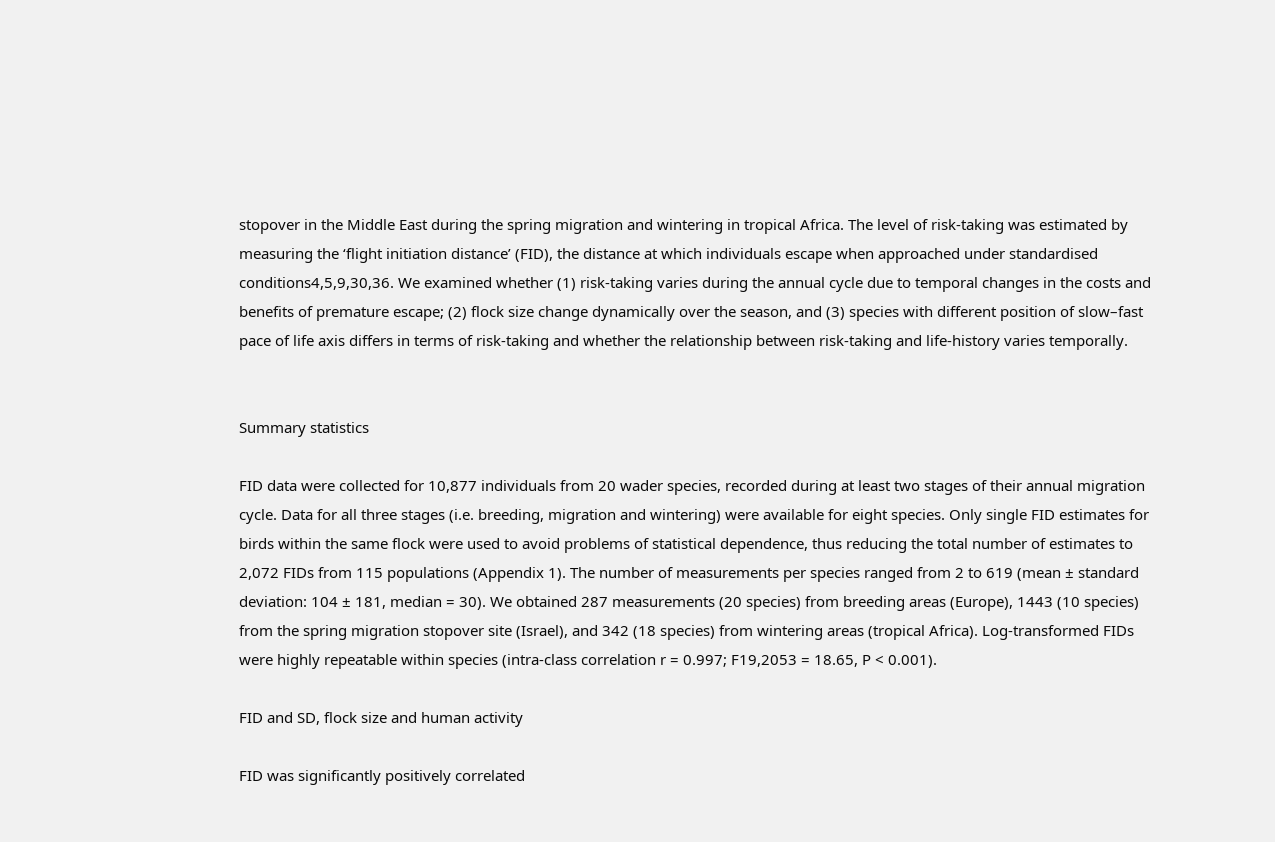stopover in the Middle East during the spring migration and wintering in tropical Africa. The level of risk-taking was estimated by measuring the ‘flight initiation distance’ (FID), the distance at which individuals escape when approached under standardised conditions4,5,9,30,36. We examined whether (1) risk-taking varies during the annual cycle due to temporal changes in the costs and benefits of premature escape; (2) flock size change dynamically over the season, and (3) species with different position of slow–fast pace of life axis differs in terms of risk-taking and whether the relationship between risk-taking and life-history varies temporally.


Summary statistics

FID data were collected for 10,877 individuals from 20 wader species, recorded during at least two stages of their annual migration cycle. Data for all three stages (i.e. breeding, migration and wintering) were available for eight species. Only single FID estimates for birds within the same flock were used to avoid problems of statistical dependence, thus reducing the total number of estimates to 2,072 FIDs from 115 populations (Appendix 1). The number of measurements per species ranged from 2 to 619 (mean ± standard deviation: 104 ± 181, median = 30). We obtained 287 measurements (20 species) from breeding areas (Europe), 1443 (10 species) from the spring migration stopover site (Israel), and 342 (18 species) from wintering areas (tropical Africa). Log-transformed FIDs were highly repeatable within species (intra-class correlation r = 0.997; F19,2053 = 18.65, P < 0.001).

FID and SD, flock size and human activity

FID was significantly positively correlated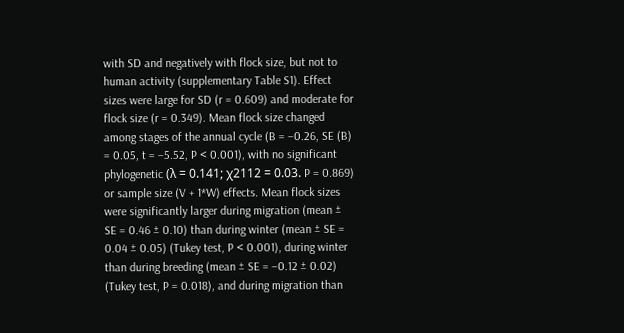with SD and negatively with flock size, but not to human activity (supplementary Table S1). Effect sizes were large for SD (r = 0.609) and moderate for flock size (r = 0.349). Mean flock size changed among stages of the annual cycle (B = −0.26, SE (B) = 0.05, t = −5.52, P < 0.001), with no significant phylogenetic (λ = 0.141; χ2112 = 0.03. P = 0.869) or sample size (V + 1*W) effects. Mean flock sizes were significantly larger during migration (mean ± SE = 0.46 ± 0.10) than during winter (mean ± SE = 0.04 ± 0.05) (Tukey test, P < 0.001), during winter than during breeding (mean ± SE = −0.12 ± 0.02) (Tukey test, P = 0.018), and during migration than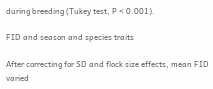during breeding (Tukey test, P < 0.001).

FID and season and species traits

After correcting for SD and flock size effects, mean FID varied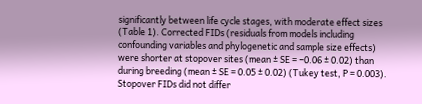significantly between life cycle stages, with moderate effect sizes (Table 1). Corrected FIDs (residuals from models including confounding variables and phylogenetic and sample size effects) were shorter at stopover sites (mean ± SE = −0.06 ± 0.02) than during breeding (mean ± SE = 0.05 ± 0.02) (Tukey test, P = 0.003). Stopover FIDs did not differ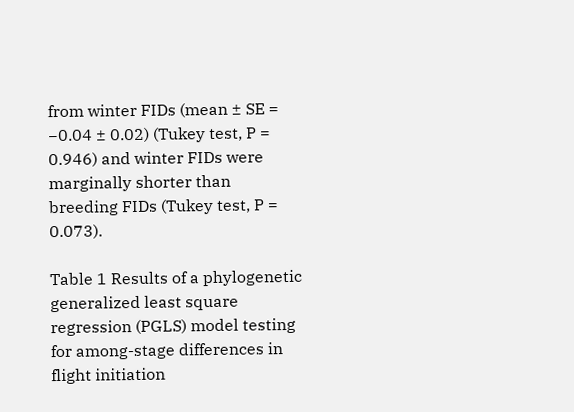from winter FIDs (mean ± SE = −0.04 ± 0.02) (Tukey test, P = 0.946) and winter FIDs were marginally shorter than breeding FIDs (Tukey test, P = 0.073).

Table 1 Results of a phylogenetic generalized least square regression (PGLS) model testing for among-stage differences in flight initiation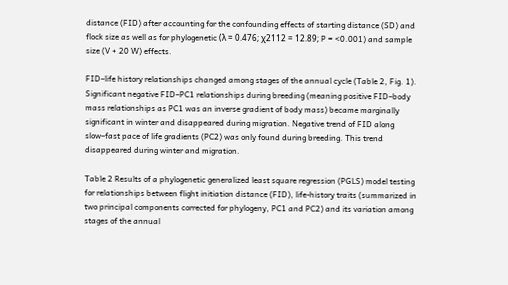distance (FID) after accounting for the confounding effects of starting distance (SD) and flock size as well as for phylogenetic (λ = 0.476; χ2112 = 12.89; P = <0.001) and sample size (V + 20 W) effects.

FID–life history relationships changed among stages of the annual cycle (Table 2, Fig. 1). Significant negative FID–PC1 relationships during breeding (meaning positive FID–body mass relationships as PC1 was an inverse gradient of body mass) became marginally significant in winter and disappeared during migration. Negative trend of FID along slow–fast pace of life gradients (PC2) was only found during breeding. This trend disappeared during winter and migration.

Table 2 Results of a phylogenetic generalized least square regression (PGLS) model testing for relationships between flight initiation distance (FID), life-history traits (summarized in two principal components corrected for phylogeny, PC1 and PC2) and its variation among stages of the annual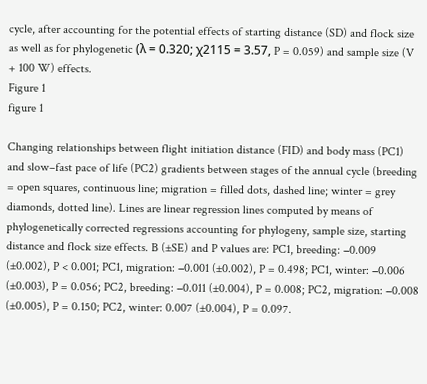cycle, after accounting for the potential effects of starting distance (SD) and flock size as well as for phylogenetic (λ = 0.320; χ2115 = 3.57, P = 0.059) and sample size (V + 100 W) effects.
Figure 1
figure 1

Changing relationships between flight initiation distance (FID) and body mass (PC1) and slow–fast pace of life (PC2) gradients between stages of the annual cycle (breeding = open squares, continuous line; migration = filled dots, dashed line; winter = grey diamonds, dotted line). Lines are linear regression lines computed by means of phylogenetically corrected regressions accounting for phylogeny, sample size, starting distance and flock size effects. B (±SE) and P values are: PC1, breeding: −0.009 (±0.002), P < 0.001; PC1, migration: −0.001 (±0.002), P = 0.498; PC1, winter: −0.006 (±0.003), P = 0.056; PC2, breeding: −0.011 (±0.004), P = 0.008; PC2, migration: −0.008 (±0.005), P = 0.150; PC2, winter: 0.007 (±0.004), P = 0.097.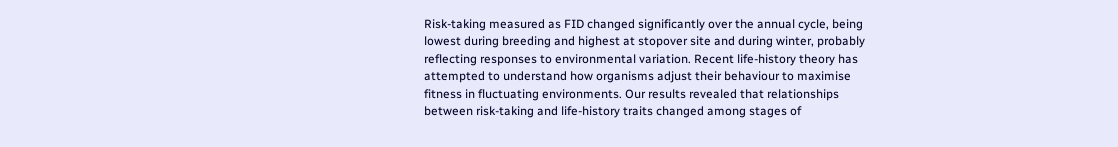Risk-taking measured as FID changed significantly over the annual cycle, being lowest during breeding and highest at stopover site and during winter, probably reflecting responses to environmental variation. Recent life-history theory has attempted to understand how organisms adjust their behaviour to maximise fitness in fluctuating environments. Our results revealed that relationships between risk-taking and life-history traits changed among stages of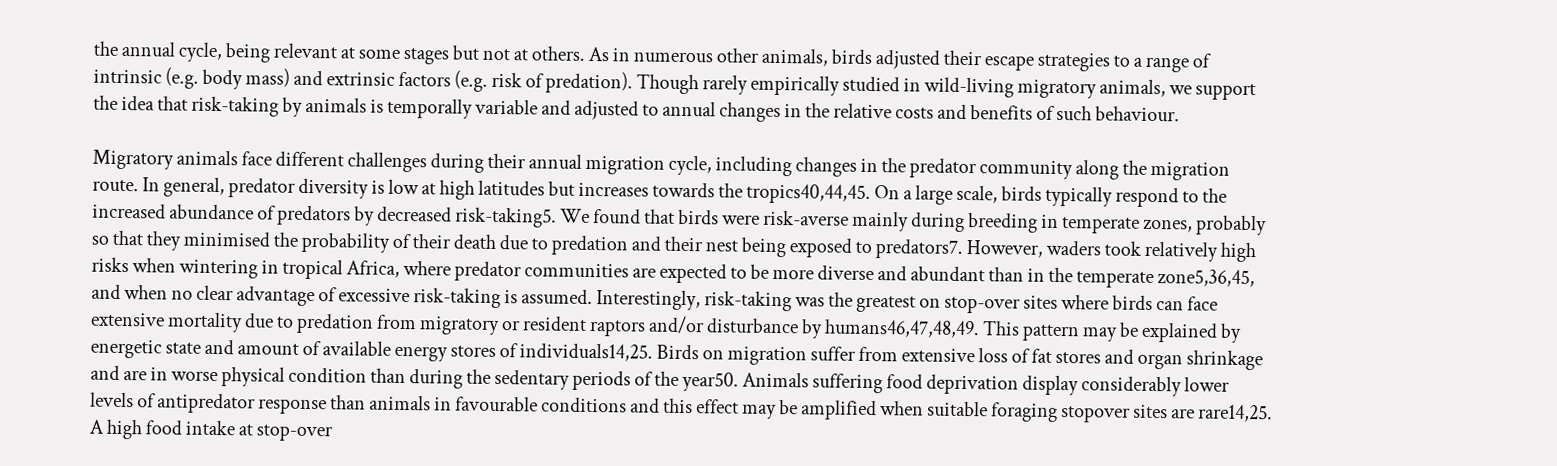the annual cycle, being relevant at some stages but not at others. As in numerous other animals, birds adjusted their escape strategies to a range of intrinsic (e.g. body mass) and extrinsic factors (e.g. risk of predation). Though rarely empirically studied in wild-living migratory animals, we support the idea that risk-taking by animals is temporally variable and adjusted to annual changes in the relative costs and benefits of such behaviour.

Migratory animals face different challenges during their annual migration cycle, including changes in the predator community along the migration route. In general, predator diversity is low at high latitudes but increases towards the tropics40,44,45. On a large scale, birds typically respond to the increased abundance of predators by decreased risk-taking5. We found that birds were risk-averse mainly during breeding in temperate zones, probably so that they minimised the probability of their death due to predation and their nest being exposed to predators7. However, waders took relatively high risks when wintering in tropical Africa, where predator communities are expected to be more diverse and abundant than in the temperate zone5,36,45, and when no clear advantage of excessive risk-taking is assumed. Interestingly, risk-taking was the greatest on stop-over sites where birds can face extensive mortality due to predation from migratory or resident raptors and/or disturbance by humans46,47,48,49. This pattern may be explained by energetic state and amount of available energy stores of individuals14,25. Birds on migration suffer from extensive loss of fat stores and organ shrinkage and are in worse physical condition than during the sedentary periods of the year50. Animals suffering food deprivation display considerably lower levels of antipredator response than animals in favourable conditions and this effect may be amplified when suitable foraging stopover sites are rare14,25. A high food intake at stop-over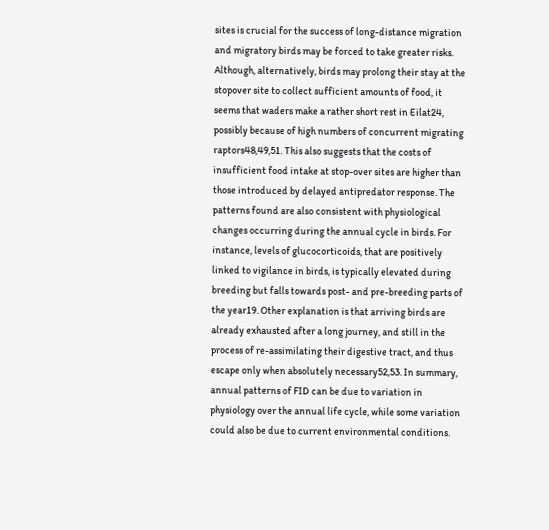sites is crucial for the success of long-distance migration and migratory birds may be forced to take greater risks. Although, alternatively, birds may prolong their stay at the stopover site to collect sufficient amounts of food, it seems that waders make a rather short rest in Eilat24, possibly because of high numbers of concurrent migrating raptors48,49,51. This also suggests that the costs of insufficient food intake at stop-over sites are higher than those introduced by delayed antipredator response. The patterns found are also consistent with physiological changes occurring during the annual cycle in birds. For instance, levels of glucocorticoids, that are positively linked to vigilance in birds, is typically elevated during breeding but falls towards post- and pre-breeding parts of the year19. Other explanation is that arriving birds are already exhausted after a long journey, and still in the process of re-assimilating their digestive tract, and thus escape only when absolutely necessary52,53. In summary, annual patterns of FID can be due to variation in physiology over the annual life cycle, while some variation could also be due to current environmental conditions.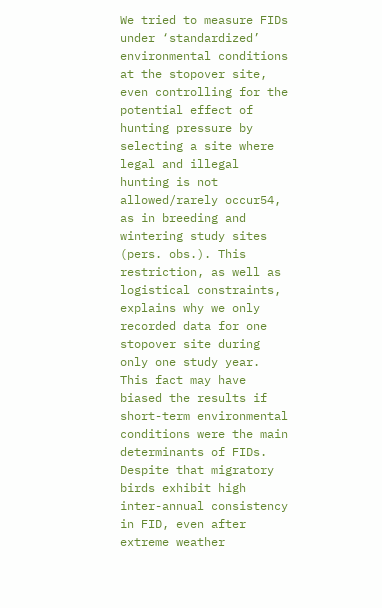We tried to measure FIDs under ‘standardized’ environmental conditions at the stopover site, even controlling for the potential effect of hunting pressure by selecting a site where legal and illegal hunting is not allowed/rarely occur54, as in breeding and wintering study sites (pers. obs.). This restriction, as well as logistical constraints, explains why we only recorded data for one stopover site during only one study year. This fact may have biased the results if short-term environmental conditions were the main determinants of FIDs. Despite that migratory birds exhibit high inter-annual consistency in FID, even after extreme weather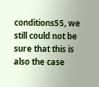conditions55, we still could not be sure that this is also the case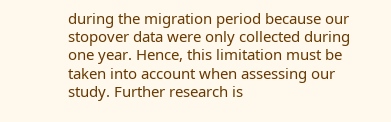during the migration period because our stopover data were only collected during one year. Hence, this limitation must be taken into account when assessing our study. Further research is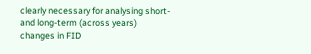clearly necessary for analysing short- and long-term (across years) changes in FID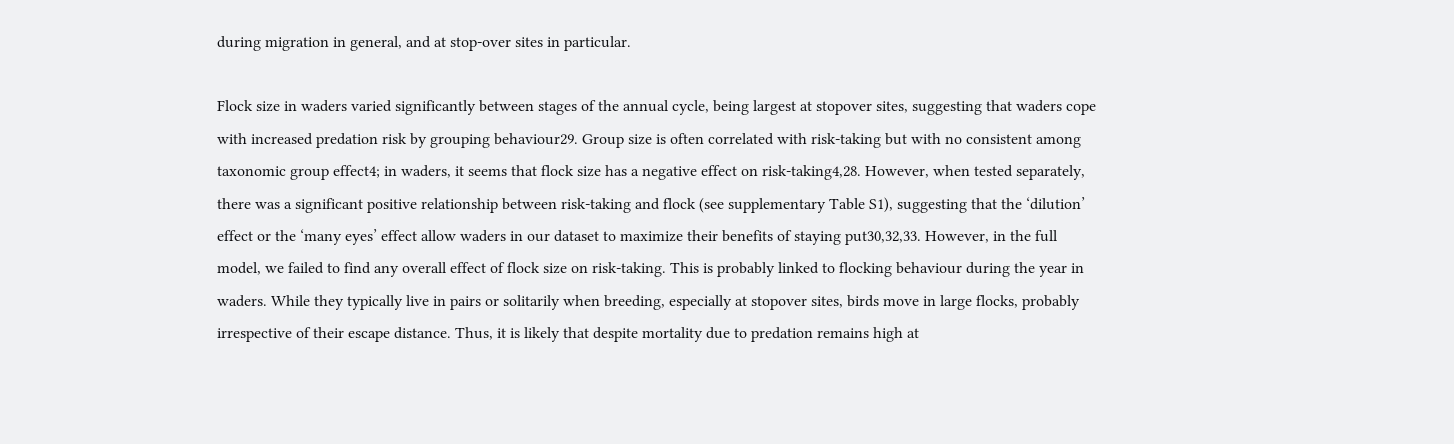during migration in general, and at stop-over sites in particular.

Flock size in waders varied significantly between stages of the annual cycle, being largest at stopover sites, suggesting that waders cope with increased predation risk by grouping behaviour29. Group size is often correlated with risk-taking but with no consistent among taxonomic group effect4; in waders, it seems that flock size has a negative effect on risk-taking4,28. However, when tested separately, there was a significant positive relationship between risk-taking and flock (see supplementary Table S1), suggesting that the ‘dilution’ effect or the ‘many eyes’ effect allow waders in our dataset to maximize their benefits of staying put30,32,33. However, in the full model, we failed to find any overall effect of flock size on risk-taking. This is probably linked to flocking behaviour during the year in waders. While they typically live in pairs or solitarily when breeding, especially at stopover sites, birds move in large flocks, probably irrespective of their escape distance. Thus, it is likely that despite mortality due to predation remains high at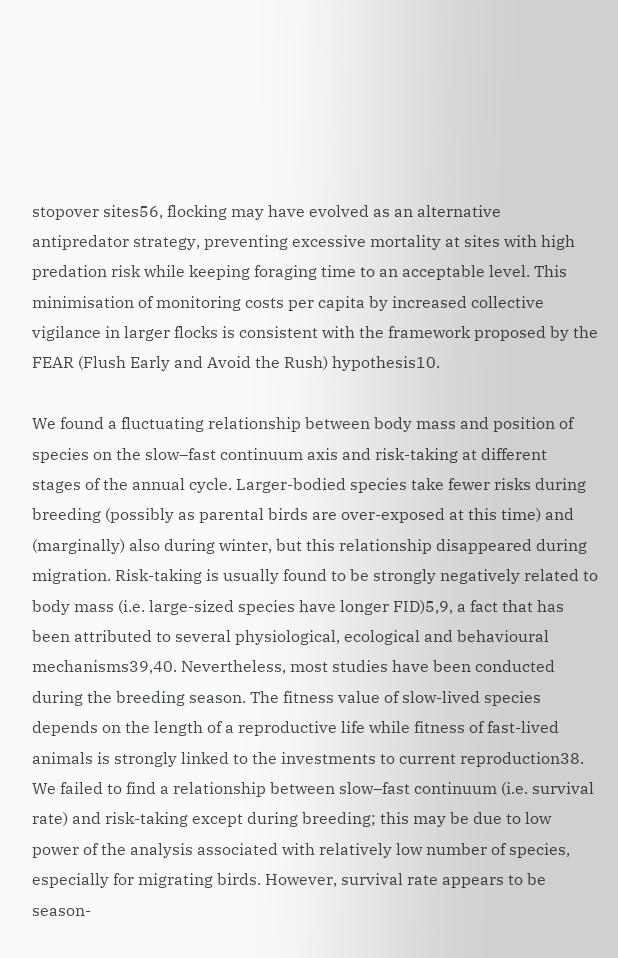stopover sites56, flocking may have evolved as an alternative antipredator strategy, preventing excessive mortality at sites with high predation risk while keeping foraging time to an acceptable level. This minimisation of monitoring costs per capita by increased collective vigilance in larger flocks is consistent with the framework proposed by the FEAR (Flush Early and Avoid the Rush) hypothesis10.

We found a fluctuating relationship between body mass and position of species on the slow–fast continuum axis and risk-taking at different stages of the annual cycle. Larger-bodied species take fewer risks during breeding (possibly as parental birds are over-exposed at this time) and (marginally) also during winter, but this relationship disappeared during migration. Risk-taking is usually found to be strongly negatively related to body mass (i.e. large-sized species have longer FID)5,9, a fact that has been attributed to several physiological, ecological and behavioural mechanisms39,40. Nevertheless, most studies have been conducted during the breeding season. The fitness value of slow-lived species depends on the length of a reproductive life while fitness of fast-lived animals is strongly linked to the investments to current reproduction38. We failed to find a relationship between slow–fast continuum (i.e. survival rate) and risk-taking except during breeding; this may be due to low power of the analysis associated with relatively low number of species, especially for migrating birds. However, survival rate appears to be season-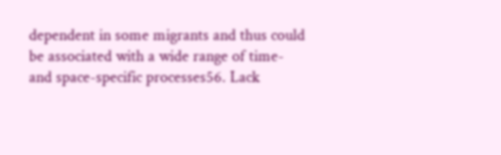dependent in some migrants and thus could be associated with a wide range of time- and space-specific processes56. Lack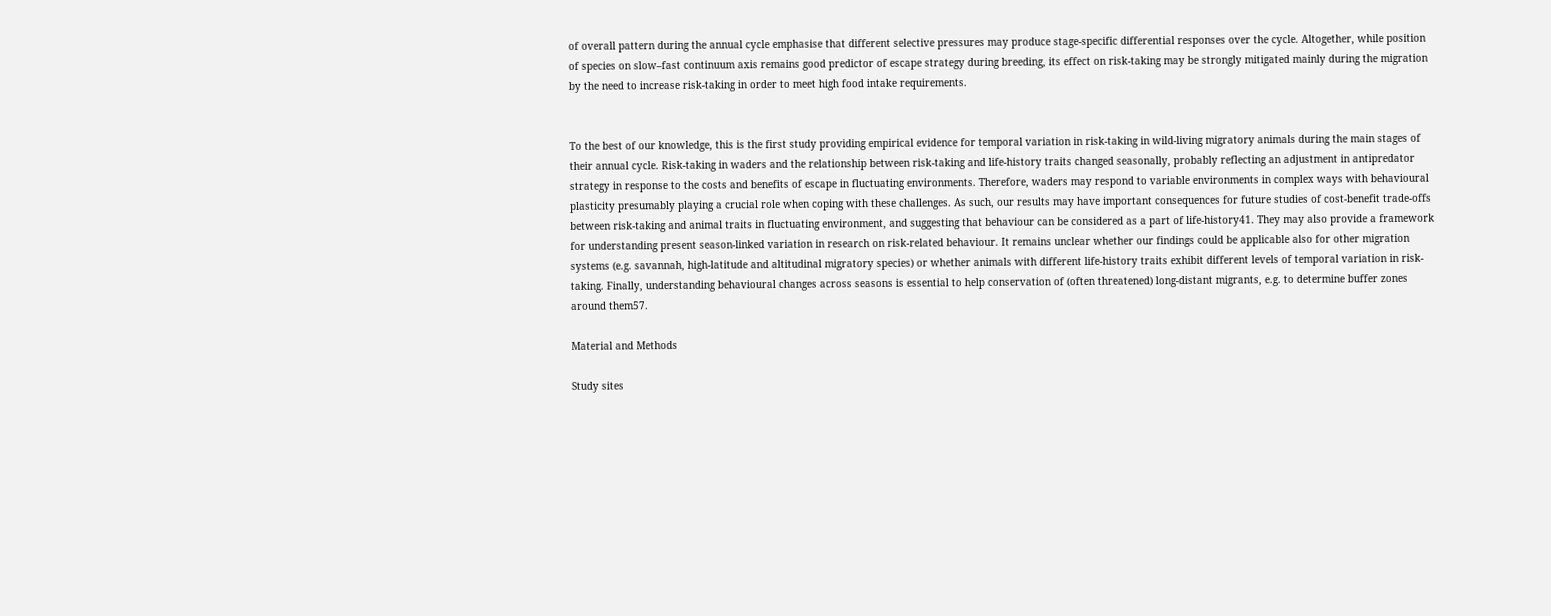of overall pattern during the annual cycle emphasise that different selective pressures may produce stage-specific differential responses over the cycle. Altogether, while position of species on slow–fast continuum axis remains good predictor of escape strategy during breeding, its effect on risk-taking may be strongly mitigated mainly during the migration by the need to increase risk-taking in order to meet high food intake requirements.


To the best of our knowledge, this is the first study providing empirical evidence for temporal variation in risk-taking in wild-living migratory animals during the main stages of their annual cycle. Risk-taking in waders and the relationship between risk-taking and life-history traits changed seasonally, probably reflecting an adjustment in antipredator strategy in response to the costs and benefits of escape in fluctuating environments. Therefore, waders may respond to variable environments in complex ways with behavioural plasticity presumably playing a crucial role when coping with these challenges. As such, our results may have important consequences for future studies of cost-benefit trade-offs between risk-taking and animal traits in fluctuating environment, and suggesting that behaviour can be considered as a part of life-history41. They may also provide a framework for understanding present season-linked variation in research on risk-related behaviour. It remains unclear whether our findings could be applicable also for other migration systems (e.g. savannah, high-latitude and altitudinal migratory species) or whether animals with different life-history traits exhibit different levels of temporal variation in risk-taking. Finally, understanding behavioural changes across seasons is essential to help conservation of (often threatened) long-distant migrants, e.g. to determine buffer zones around them57.

Material and Methods

Study sites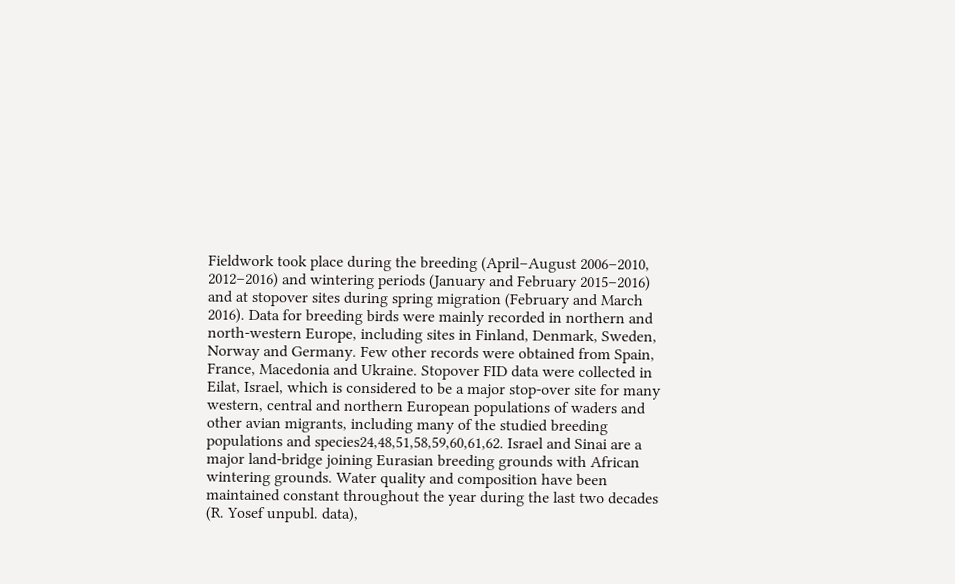Fieldwork took place during the breeding (April–August 2006–2010, 2012–2016) and wintering periods (January and February 2015–2016) and at stopover sites during spring migration (February and March 2016). Data for breeding birds were mainly recorded in northern and north-western Europe, including sites in Finland, Denmark, Sweden, Norway and Germany. Few other records were obtained from Spain, France, Macedonia and Ukraine. Stopover FID data were collected in Eilat, Israel, which is considered to be a major stop-over site for many western, central and northern European populations of waders and other avian migrants, including many of the studied breeding populations and species24,48,51,58,59,60,61,62. Israel and Sinai are a major land-bridge joining Eurasian breeding grounds with African wintering grounds. Water quality and composition have been maintained constant throughout the year during the last two decades (R. Yosef unpubl. data),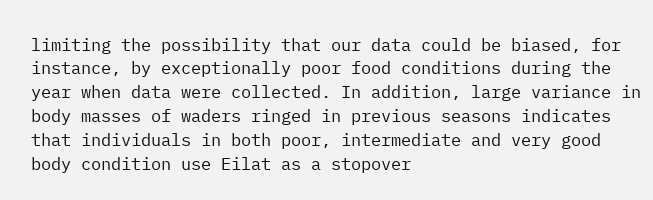limiting the possibility that our data could be biased, for instance, by exceptionally poor food conditions during the year when data were collected. In addition, large variance in body masses of waders ringed in previous seasons indicates that individuals in both poor, intermediate and very good body condition use Eilat as a stopover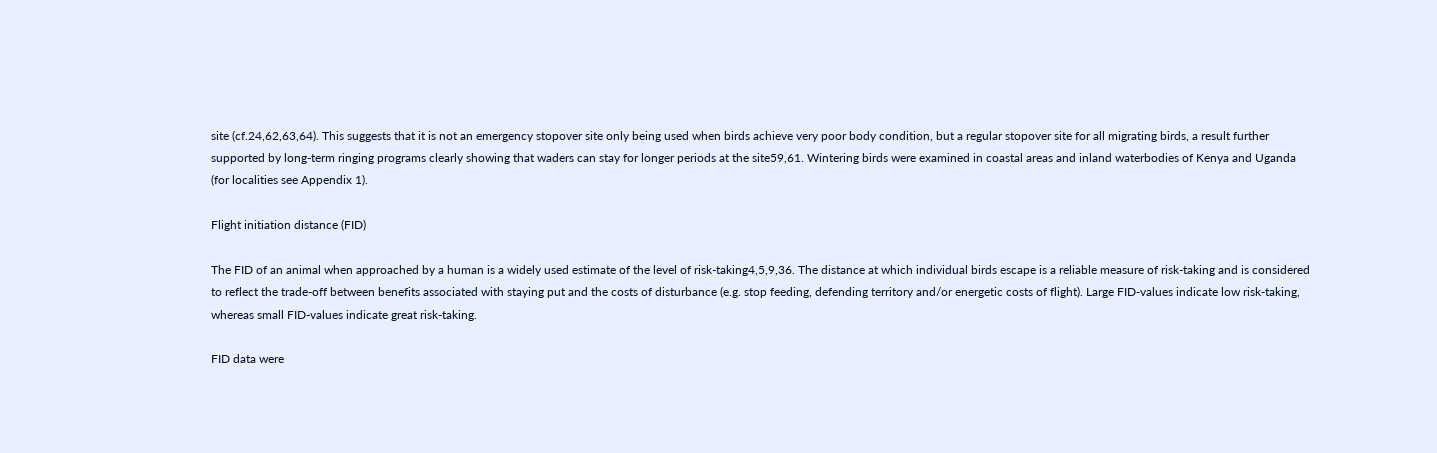site (cf.24,62,63,64). This suggests that it is not an emergency stopover site only being used when birds achieve very poor body condition, but a regular stopover site for all migrating birds, a result further supported by long-term ringing programs clearly showing that waders can stay for longer periods at the site59,61. Wintering birds were examined in coastal areas and inland waterbodies of Kenya and Uganda (for localities see Appendix 1).

Flight initiation distance (FID)

The FID of an animal when approached by a human is a widely used estimate of the level of risk-taking4,5,9,36. The distance at which individual birds escape is a reliable measure of risk-taking and is considered to reflect the trade-off between benefits associated with staying put and the costs of disturbance (e.g. stop feeding, defending territory and/or energetic costs of flight). Large FID-values indicate low risk-taking, whereas small FID-values indicate great risk-taking.

FID data were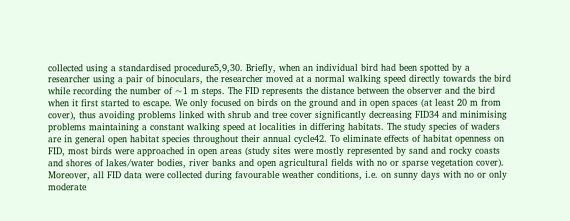collected using a standardised procedure5,9,30. Briefly, when an individual bird had been spotted by a researcher using a pair of binoculars, the researcher moved at a normal walking speed directly towards the bird while recording the number of ~1 m steps. The FID represents the distance between the observer and the bird when it first started to escape. We only focused on birds on the ground and in open spaces (at least 20 m from cover), thus avoiding problems linked with shrub and tree cover significantly decreasing FID34 and minimising problems maintaining a constant walking speed at localities in differing habitats. The study species of waders are in general open habitat species throughout their annual cycle42. To eliminate effects of habitat openness on FID, most birds were approached in open areas (study sites were mostly represented by sand and rocky coasts and shores of lakes/water bodies, river banks and open agricultural fields with no or sparse vegetation cover). Moreover, all FID data were collected during favourable weather conditions, i.e. on sunny days with no or only moderate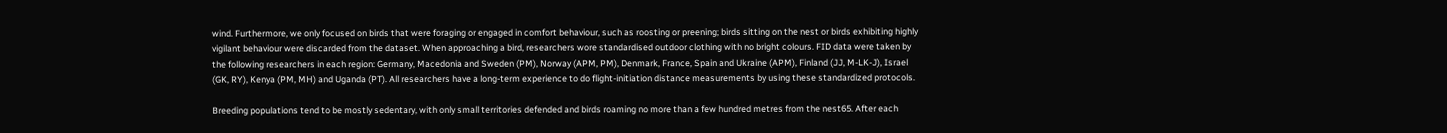wind. Furthermore, we only focused on birds that were foraging or engaged in comfort behaviour, such as roosting or preening; birds sitting on the nest or birds exhibiting highly vigilant behaviour were discarded from the dataset. When approaching a bird, researchers wore standardised outdoor clothing with no bright colours. FID data were taken by the following researchers in each region: Germany, Macedonia and Sweden (PM), Norway (APM, PM), Denmark, France, Spain and Ukraine (APM), Finland (JJ, M-LK-J), Israel (GK, RY), Kenya (PM, MH) and Uganda (PT). All researchers have a long-term experience to do flight-initiation distance measurements by using these standardized protocols.

Breeding populations tend to be mostly sedentary, with only small territories defended and birds roaming no more than a few hundred metres from the nest65. After each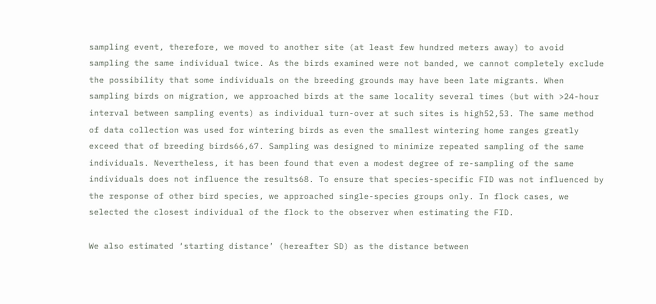sampling event, therefore, we moved to another site (at least few hundred meters away) to avoid sampling the same individual twice. As the birds examined were not banded, we cannot completely exclude the possibility that some individuals on the breeding grounds may have been late migrants. When sampling birds on migration, we approached birds at the same locality several times (but with >24-hour interval between sampling events) as individual turn-over at such sites is high52,53. The same method of data collection was used for wintering birds as even the smallest wintering home ranges greatly exceed that of breeding birds66,67. Sampling was designed to minimize repeated sampling of the same individuals. Nevertheless, it has been found that even a modest degree of re-sampling of the same individuals does not influence the results68. To ensure that species-specific FID was not influenced by the response of other bird species, we approached single-species groups only. In flock cases, we selected the closest individual of the flock to the observer when estimating the FID.

We also estimated ‘starting distance’ (hereafter SD) as the distance between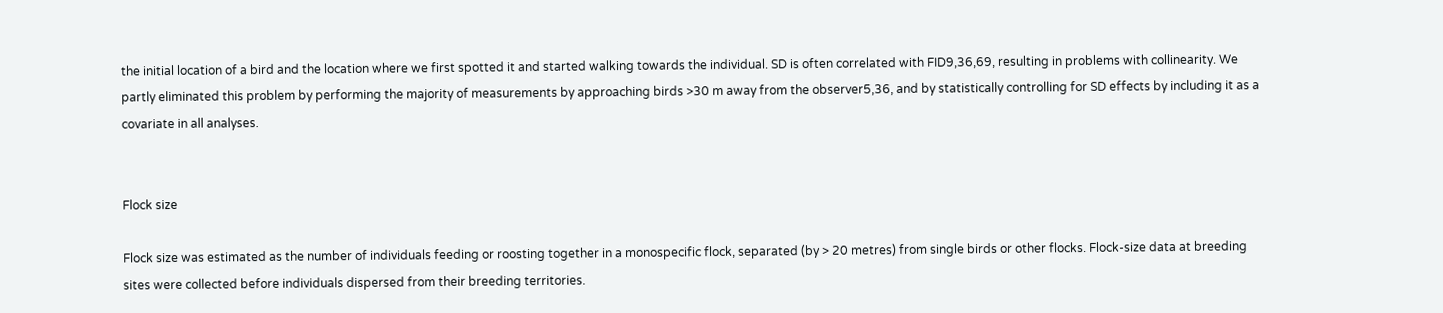the initial location of a bird and the location where we first spotted it and started walking towards the individual. SD is often correlated with FID9,36,69, resulting in problems with collinearity. We partly eliminated this problem by performing the majority of measurements by approaching birds >30 m away from the observer5,36, and by statistically controlling for SD effects by including it as a covariate in all analyses.


Flock size

Flock size was estimated as the number of individuals feeding or roosting together in a monospecific flock, separated (by > 20 metres) from single birds or other flocks. Flock-size data at breeding sites were collected before individuals dispersed from their breeding territories.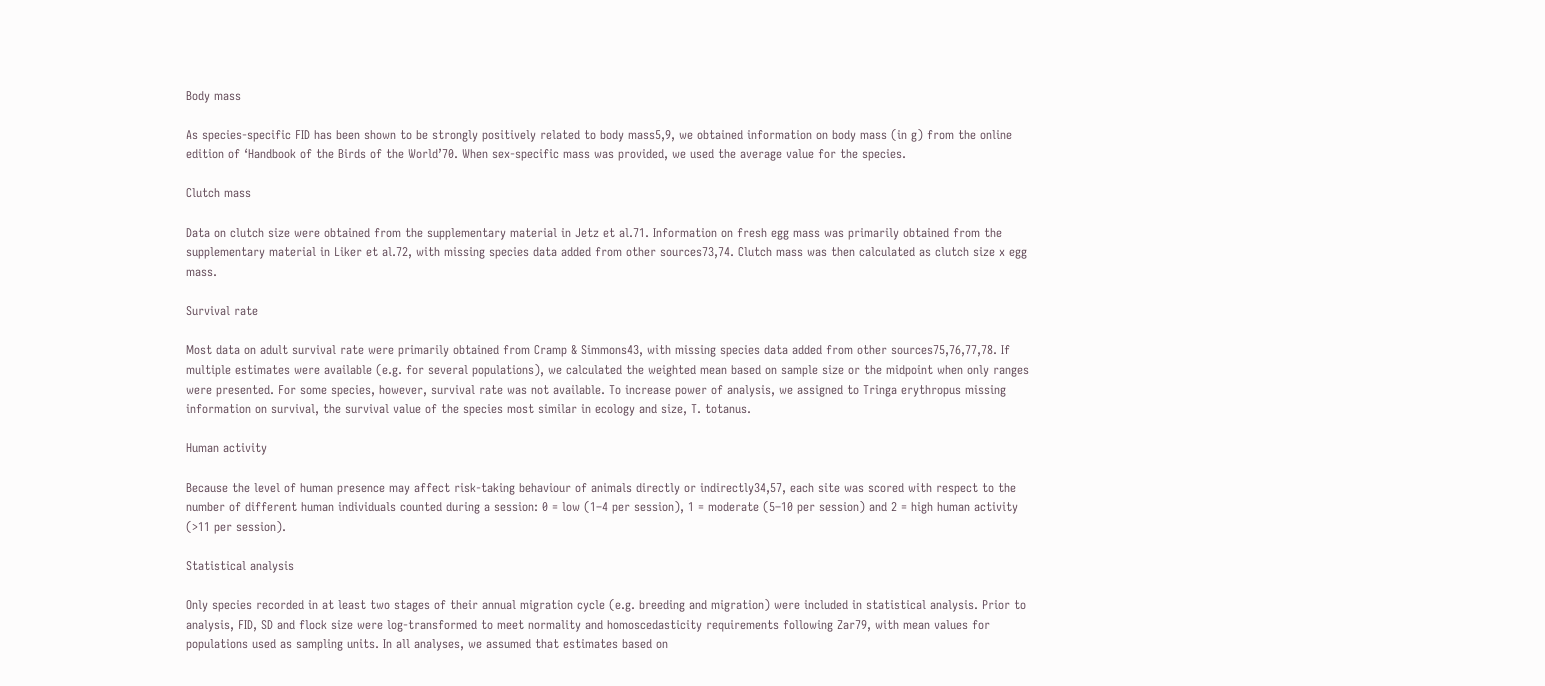Body mass

As species-specific FID has been shown to be strongly positively related to body mass5,9, we obtained information on body mass (in g) from the online edition of ‘Handbook of the Birds of the World’70. When sex-specific mass was provided, we used the average value for the species.

Clutch mass

Data on clutch size were obtained from the supplementary material in Jetz et al.71. Information on fresh egg mass was primarily obtained from the supplementary material in Liker et al.72, with missing species data added from other sources73,74. Clutch mass was then calculated as clutch size x egg mass.

Survival rate

Most data on adult survival rate were primarily obtained from Cramp & Simmons43, with missing species data added from other sources75,76,77,78. If multiple estimates were available (e.g. for several populations), we calculated the weighted mean based on sample size or the midpoint when only ranges were presented. For some species, however, survival rate was not available. To increase power of analysis, we assigned to Tringa erythropus missing information on survival, the survival value of the species most similar in ecology and size, T. totanus.

Human activity

Because the level of human presence may affect risk-taking behaviour of animals directly or indirectly34,57, each site was scored with respect to the number of different human individuals counted during a session: 0 = low (1–4 per session), 1 = moderate (5–10 per session) and 2 = high human activity (>11 per session).

Statistical analysis

Only species recorded in at least two stages of their annual migration cycle (e.g. breeding and migration) were included in statistical analysis. Prior to analysis, FID, SD and flock size were log-transformed to meet normality and homoscedasticity requirements following Zar79, with mean values for populations used as sampling units. In all analyses, we assumed that estimates based on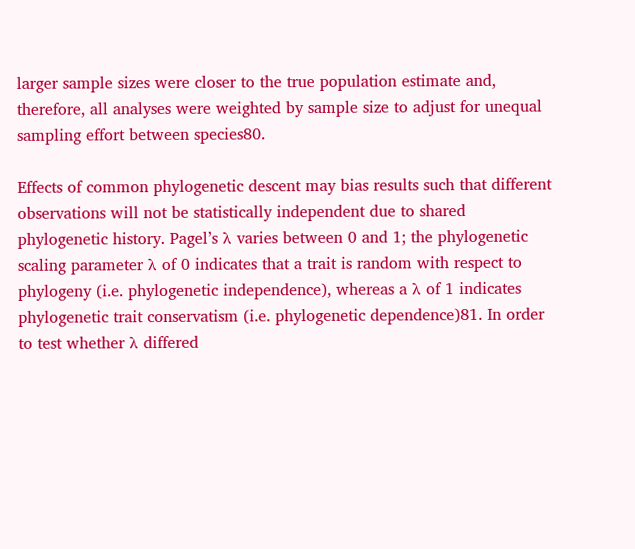larger sample sizes were closer to the true population estimate and, therefore, all analyses were weighted by sample size to adjust for unequal sampling effort between species80.

Effects of common phylogenetic descent may bias results such that different observations will not be statistically independent due to shared phylogenetic history. Pagel’s λ varies between 0 and 1; the phylogenetic scaling parameter λ of 0 indicates that a trait is random with respect to phylogeny (i.e. phylogenetic independence), whereas a λ of 1 indicates phylogenetic trait conservatism (i.e. phylogenetic dependence)81. In order to test whether λ differed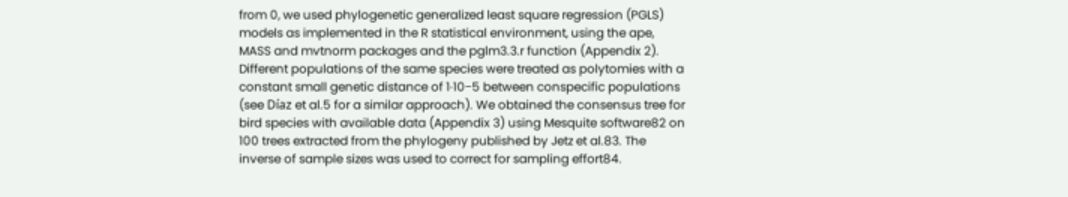from 0, we used phylogenetic generalized least square regression (PGLS) models as implemented in the R statistical environment, using the ape, MASS and mvtnorm packages and the pglm3.3.r function (Appendix 2). Different populations of the same species were treated as polytomies with a constant small genetic distance of 1∙10−5 between conspecific populations (see Díaz et al.5 for a similar approach). We obtained the consensus tree for bird species with available data (Appendix 3) using Mesquite software82 on 100 trees extracted from the phylogeny published by Jetz et al.83. The inverse of sample sizes was used to correct for sampling effort84.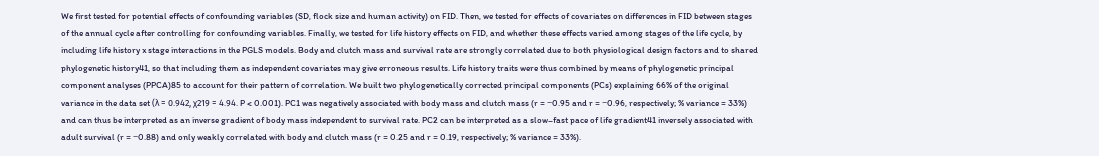We first tested for potential effects of confounding variables (SD, flock size and human activity) on FID. Then, we tested for effects of covariates on differences in FID between stages of the annual cycle after controlling for confounding variables. Finally, we tested for life history effects on FID, and whether these effects varied among stages of the life cycle, by including life history x stage interactions in the PGLS models. Body and clutch mass and survival rate are strongly correlated due to both physiological design factors and to shared phylogenetic history41, so that including them as independent covariates may give erroneous results. Life history traits were thus combined by means of phylogenetic principal component analyses (PPCA)85 to account for their pattern of correlation. We built two phylogenetically corrected principal components (PCs) explaining 66% of the original variance in the data set (λ = 0.942, χ219 = 4.94. P < 0.001). PC1 was negatively associated with body mass and clutch mass (r = −0.95 and r = −0.96, respectively; % variance = 33%) and can thus be interpreted as an inverse gradient of body mass independent to survival rate. PC2 can be interpreted as a slow–fast pace of life gradient41 inversely associated with adult survival (r = −0.88) and only weakly correlated with body and clutch mass (r = 0.25 and r = 0.19, respectively; % variance = 33%).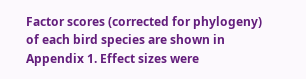Factor scores (corrected for phylogeny) of each bird species are shown in Appendix 1. Effect sizes were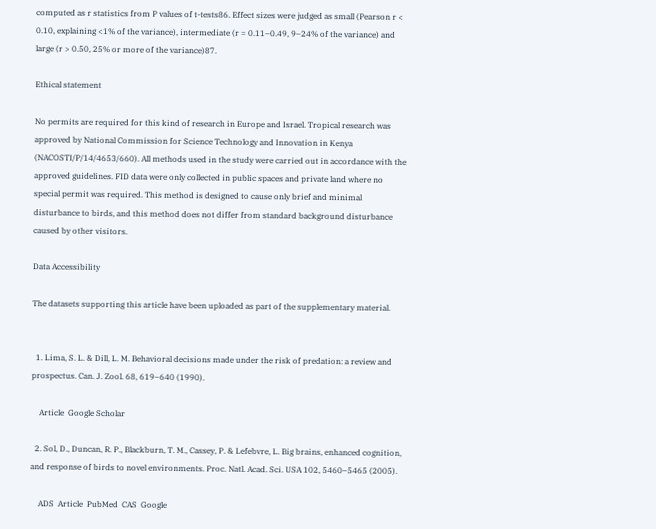computed as r statistics from P values of t-tests86. Effect sizes were judged as small (Pearson r < 0.10, explaining <1% of the variance), intermediate (r = 0.11–0.49, 9–24% of the variance) and large (r > 0.50, 25% or more of the variance)87.

Ethical statement

No permits are required for this kind of research in Europe and Israel. Tropical research was approved by National Commission for Science Technology and Innovation in Kenya (NACOSTI/P/14/4653/660). All methods used in the study were carried out in accordance with the approved guidelines. FID data were only collected in public spaces and private land where no special permit was required. This method is designed to cause only brief and minimal disturbance to birds, and this method does not differ from standard background disturbance caused by other visitors.

Data Accessibility

The datasets supporting this article have been uploaded as part of the supplementary material.


  1. Lima, S. L. & Dill, L. M. Behavioral decisions made under the risk of predation: a review and prospectus. Can. J. Zool. 68, 619–640 (1990).

    Article  Google Scholar

  2. Sol, D., Duncan, R. P., Blackburn, T. M., Cassey, P. & Lefebvre, L. Big brains, enhanced cognition, and response of birds to novel environments. Proc. Natl. Acad. Sci. USA 102, 5460–5465 (2005).

    ADS  Article  PubMed  CAS  Google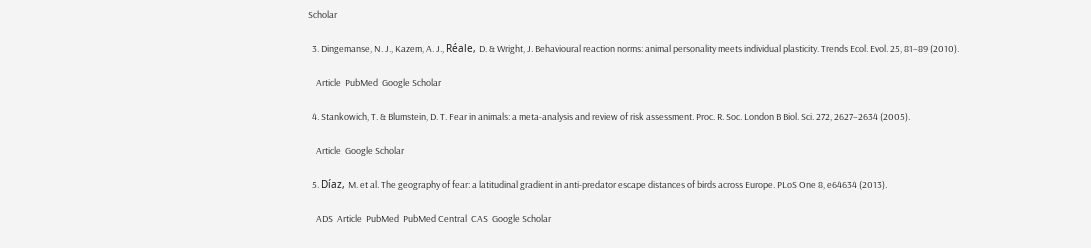Scholar

  3. Dingemanse, N. J., Kazem, A. J., Réale, D. & Wright, J. Behavioural reaction norms: animal personality meets individual plasticity. Trends Ecol. Evol. 25, 81–89 (2010).

    Article  PubMed  Google Scholar

  4. Stankowich, T. & Blumstein, D. T. Fear in animals: a meta-analysis and review of risk assessment. Proc. R. Soc. London B Biol. Sci. 272, 2627–2634 (2005).

    Article  Google Scholar

  5. Díaz, M. et al. The geography of fear: a latitudinal gradient in anti-predator escape distances of birds across Europe. PLoS One 8, e64634 (2013).

    ADS  Article  PubMed  PubMed Central  CAS  Google Scholar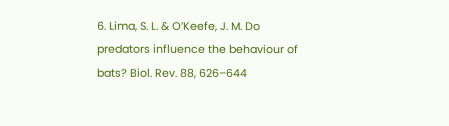6. Lima, S. L. & O’Keefe, J. M. Do predators influence the behaviour of bats? Biol. Rev. 88, 626–644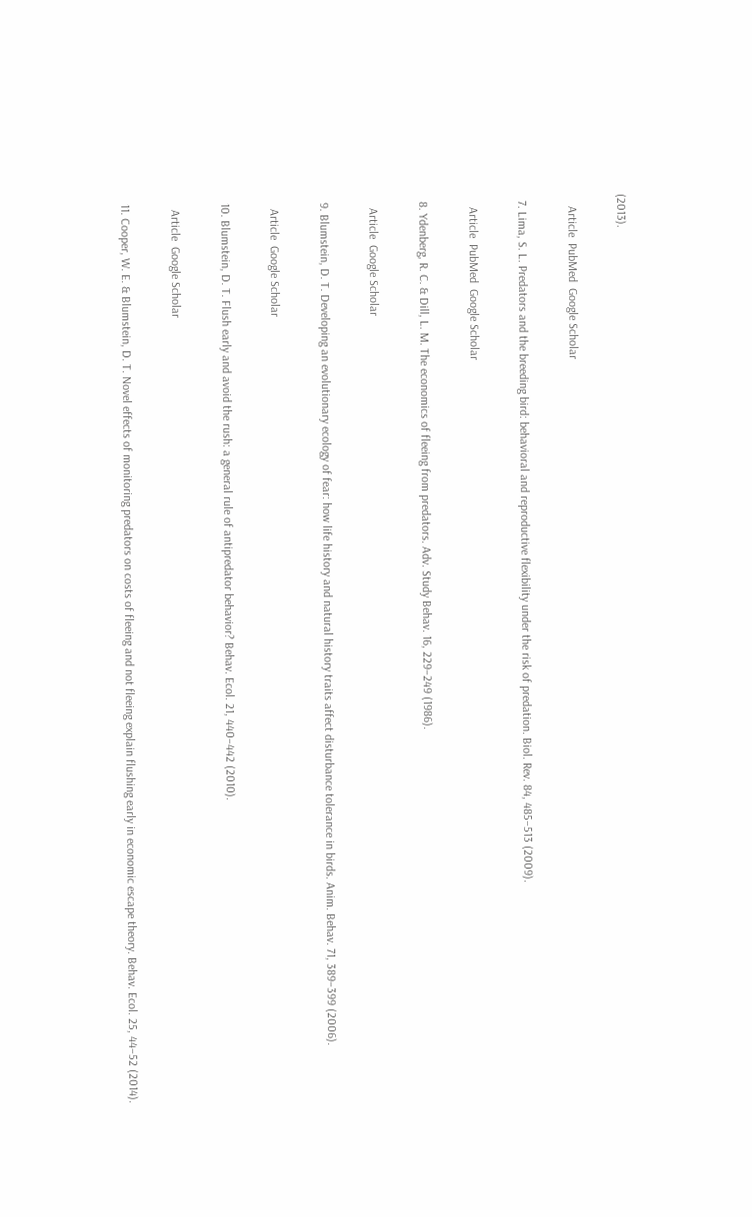(2013).

    Article  PubMed  Google Scholar

  7. Lima, S. L. Predators and the breeding bird: behavioral and reproductive flexibility under the risk of predation. Biol. Rev. 84, 485–513 (2009).

    Article  PubMed  Google Scholar

  8. Ydenberg, R. C. & Dill, L. M. The economics of fleeing from predators. Adv. Study Behav. 16, 229–249 (1986).

    Article  Google Scholar

  9. Blumstein, D. T. Developing an evolutionary ecology of fear: how life history and natural history traits affect disturbance tolerance in birds. Anim. Behav. 71, 389–399 (2006).

    Article  Google Scholar

  10. Blumstein, D. T. Flush early and avoid the rush: a general rule of antipredator behavior? Behav. Ecol. 21, 440–442 (2010).

    Article  Google Scholar

  11. Cooper, W. E. & Blumstein, D. T. Novel effects of monitoring predators on costs of fleeing and not fleeing explain flushing early in economic escape theory. Behav. Ecol. 25, 44–52 (2014).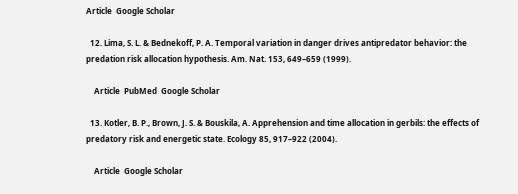Article  Google Scholar

  12. Lima, S. L. & Bednekoff, P. A. Temporal variation in danger drives antipredator behavior: the predation risk allocation hypothesis. Am. Nat. 153, 649–659 (1999).

    Article  PubMed  Google Scholar

  13. Kotler, B. P., Brown, J. S. & Bouskila, A. Apprehension and time allocation in gerbils: the effects of predatory risk and energetic state. Ecology 85, 917–922 (2004).

    Article  Google Scholar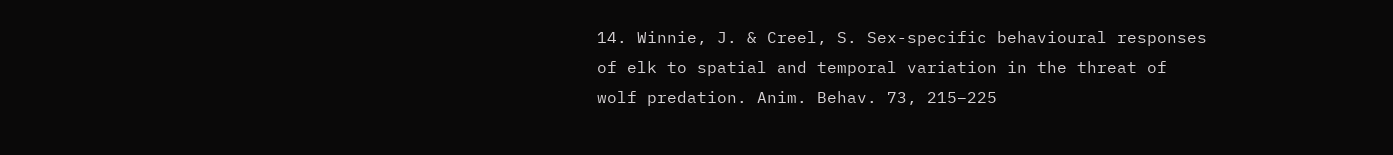14. Winnie, J. & Creel, S. Sex-specific behavioural responses of elk to spatial and temporal variation in the threat of wolf predation. Anim. Behav. 73, 215–225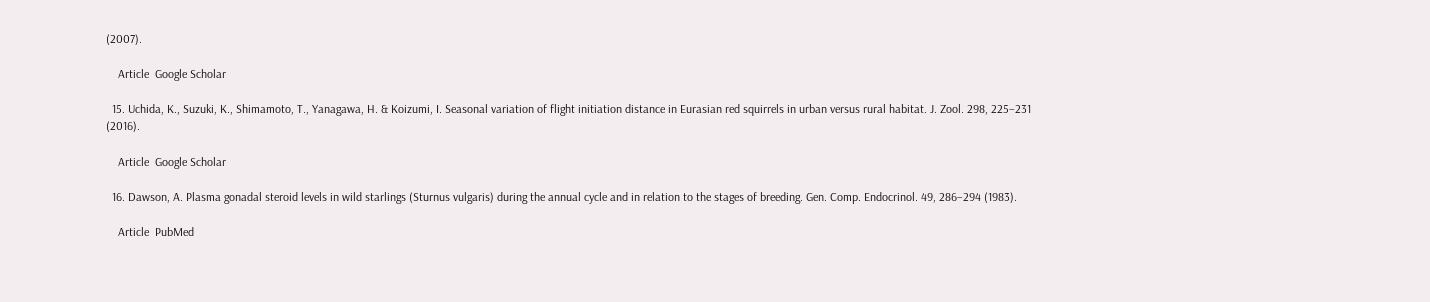(2007).

    Article  Google Scholar

  15. Uchida, K., Suzuki, K., Shimamoto, T., Yanagawa, H. & Koizumi, I. Seasonal variation of flight initiation distance in Eurasian red squirrels in urban versus rural habitat. J. Zool. 298, 225–231 (2016).

    Article  Google Scholar

  16. Dawson, A. Plasma gonadal steroid levels in wild starlings (Sturnus vulgaris) during the annual cycle and in relation to the stages of breeding. Gen. Comp. Endocrinol. 49, 286–294 (1983).

    Article  PubMed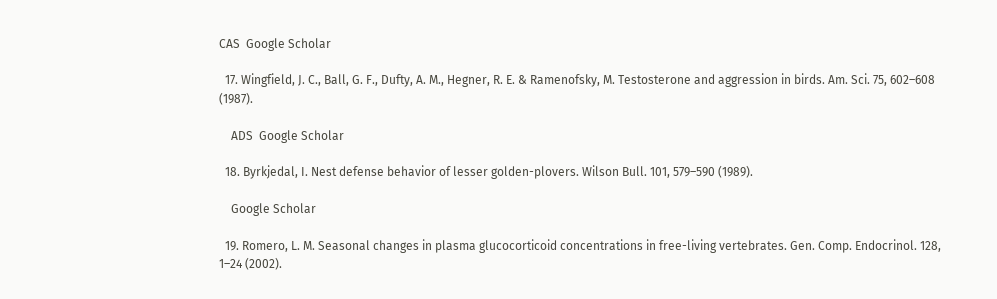CAS  Google Scholar

  17. Wingfield, J. C., Ball, G. F., Dufty, A. M., Hegner, R. E. & Ramenofsky, M. Testosterone and aggression in birds. Am. Sci. 75, 602–608 (1987).

    ADS  Google Scholar

  18. Byrkjedal, I. Nest defense behavior of lesser golden-plovers. Wilson Bull. 101, 579–590 (1989).

    Google Scholar

  19. Romero, L. M. Seasonal changes in plasma glucocorticoid concentrations in free-living vertebrates. Gen. Comp. Endocrinol. 128, 1–24 (2002).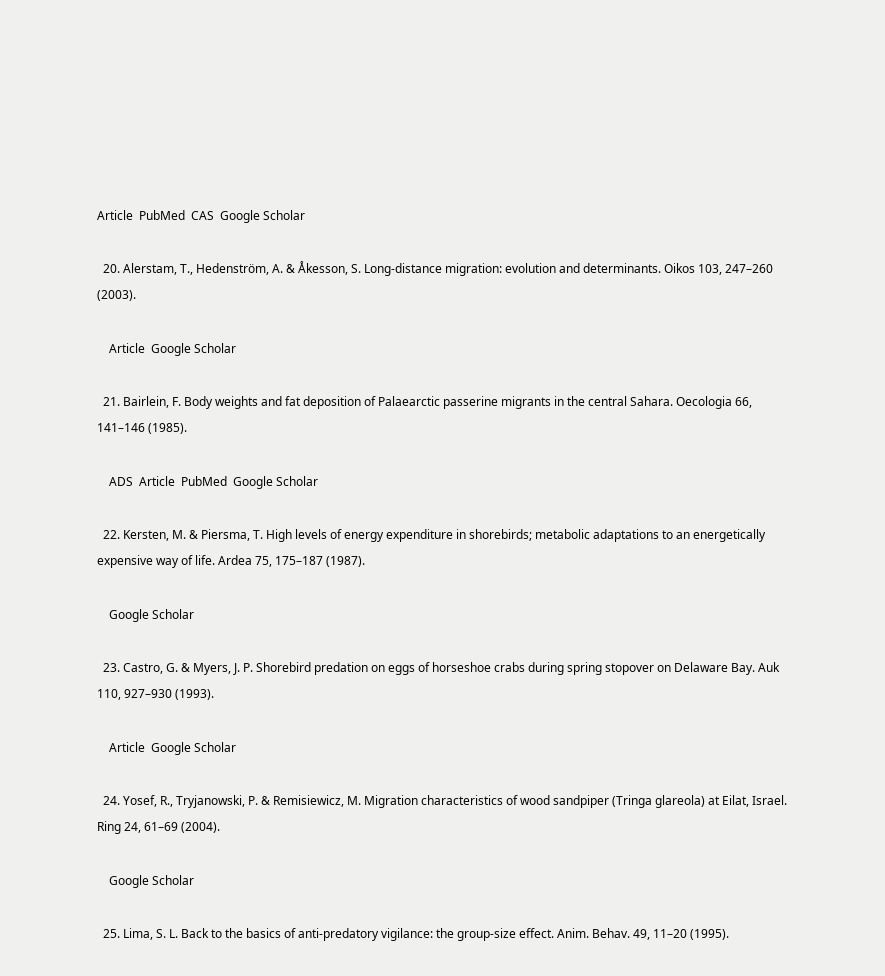Article  PubMed  CAS  Google Scholar

  20. Alerstam, T., Hedenström, A. & Åkesson, S. Long-distance migration: evolution and determinants. Oikos 103, 247–260 (2003).

    Article  Google Scholar

  21. Bairlein, F. Body weights and fat deposition of Palaearctic passerine migrants in the central Sahara. Oecologia 66, 141–146 (1985).

    ADS  Article  PubMed  Google Scholar

  22. Kersten, M. & Piersma, T. High levels of energy expenditure in shorebirds; metabolic adaptations to an energetically expensive way of life. Ardea 75, 175–187 (1987).

    Google Scholar

  23. Castro, G. & Myers, J. P. Shorebird predation on eggs of horseshoe crabs during spring stopover on Delaware Bay. Auk 110, 927–930 (1993).

    Article  Google Scholar

  24. Yosef, R., Tryjanowski, P. & Remisiewicz, M. Migration characteristics of wood sandpiper (Tringa glareola) at Eilat, Israel. Ring 24, 61–69 (2004).

    Google Scholar

  25. Lima, S. L. Back to the basics of anti-predatory vigilance: the group-size effect. Anim. Behav. 49, 11–20 (1995).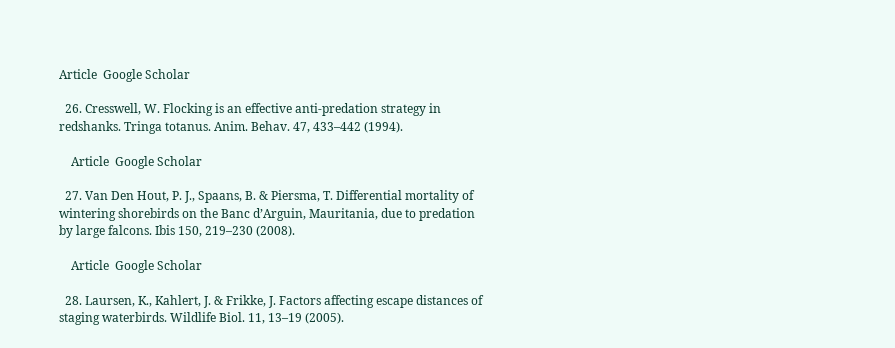Article  Google Scholar

  26. Cresswell, W. Flocking is an effective anti-predation strategy in redshanks. Tringa totanus. Anim. Behav. 47, 433–442 (1994).

    Article  Google Scholar

  27. Van Den Hout, P. J., Spaans, B. & Piersma, T. Differential mortality of wintering shorebirds on the Banc d’Arguin, Mauritania, due to predation by large falcons. Ibis 150, 219–230 (2008).

    Article  Google Scholar

  28. Laursen, K., Kahlert, J. & Frikke, J. Factors affecting escape distances of staging waterbirds. Wildlife Biol. 11, 13–19 (2005).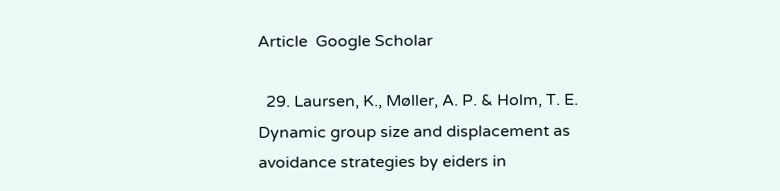Article  Google Scholar

  29. Laursen, K., Møller, A. P. & Holm, T. E. Dynamic group size and displacement as avoidance strategies by eiders in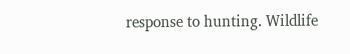response to hunting. Wildlife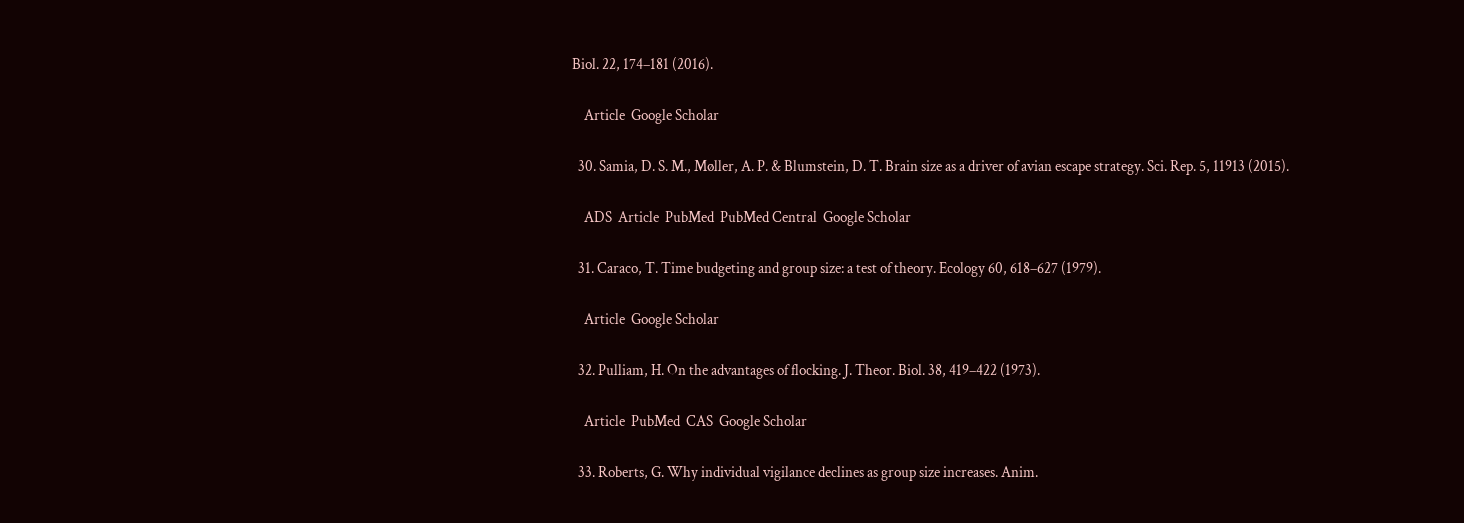Biol. 22, 174–181 (2016).

    Article  Google Scholar

  30. Samia, D. S. M., Møller, A. P. & Blumstein, D. T. Brain size as a driver of avian escape strategy. Sci. Rep. 5, 11913 (2015).

    ADS  Article  PubMed  PubMed Central  Google Scholar

  31. Caraco, T. Time budgeting and group size: a test of theory. Ecology 60, 618–627 (1979).

    Article  Google Scholar

  32. Pulliam, H. On the advantages of flocking. J. Theor. Biol. 38, 419–422 (1973).

    Article  PubMed  CAS  Google Scholar

  33. Roberts, G. Why individual vigilance declines as group size increases. Anim.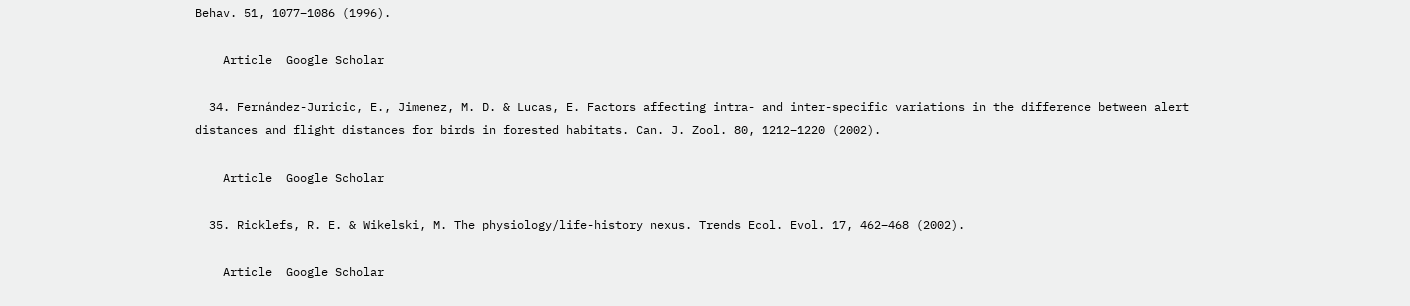Behav. 51, 1077–1086 (1996).

    Article  Google Scholar

  34. Fernández-Juricic, E., Jimenez, M. D. & Lucas, E. Factors affecting intra- and inter-specific variations in the difference between alert distances and flight distances for birds in forested habitats. Can. J. Zool. 80, 1212–1220 (2002).

    Article  Google Scholar

  35. Ricklefs, R. E. & Wikelski, M. The physiology/life-history nexus. Trends Ecol. Evol. 17, 462–468 (2002).

    Article  Google Scholar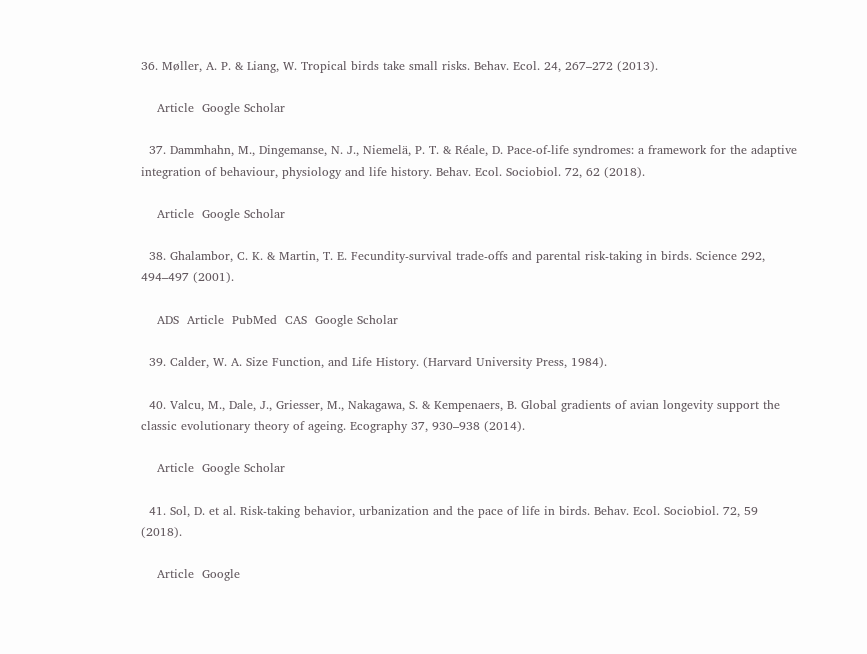36. Møller, A. P. & Liang, W. Tropical birds take small risks. Behav. Ecol. 24, 267–272 (2013).

    Article  Google Scholar

  37. Dammhahn, M., Dingemanse, N. J., Niemelä, P. T. & Réale, D. Pace-of-life syndromes: a framework for the adaptive integration of behaviour, physiology and life history. Behav. Ecol. Sociobiol. 72, 62 (2018).

    Article  Google Scholar

  38. Ghalambor, C. K. & Martin, T. E. Fecundity-survival trade-offs and parental risk-taking in birds. Science 292, 494–497 (2001).

    ADS  Article  PubMed  CAS  Google Scholar

  39. Calder, W. A. Size Function, and Life History. (Harvard University Press, 1984).

  40. Valcu, M., Dale, J., Griesser, M., Nakagawa, S. & Kempenaers, B. Global gradients of avian longevity support the classic evolutionary theory of ageing. Ecography 37, 930–938 (2014).

    Article  Google Scholar

  41. Sol, D. et al. Risk-taking behavior, urbanization and the pace of life in birds. Behav. Ecol. Sociobiol. 72, 59 (2018).

    Article  Google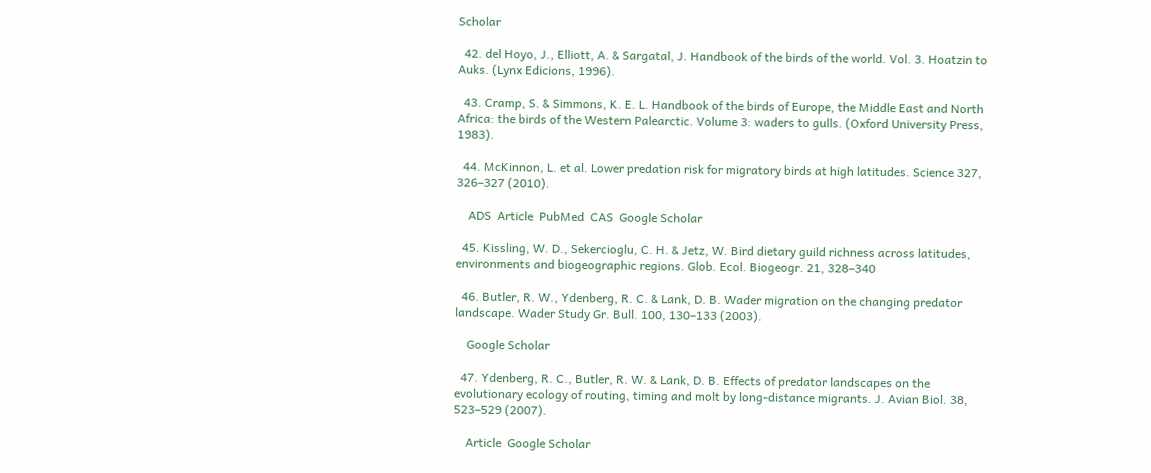Scholar

  42. del Hoyo, J., Elliott, A. & Sargatal, J. Handbook of the birds of the world. Vol. 3. Hoatzin to Auks. (Lynx Edicions, 1996).

  43. Cramp, S. & Simmons, K. E. L. Handbook of the birds of Europe, the Middle East and North Africa: the birds of the Western Palearctic. Volume 3: waders to gulls. (Oxford University Press, 1983).

  44. McKinnon, L. et al. Lower predation risk for migratory birds at high latitudes. Science 327, 326–327 (2010).

    ADS  Article  PubMed  CAS  Google Scholar

  45. Kissling, W. D., Sekercioglu, C. H. & Jetz, W. Bird dietary guild richness across latitudes, environments and biogeographic regions. Glob. Ecol. Biogeogr. 21, 328–340

  46. Butler, R. W., Ydenberg, R. C. & Lank, D. B. Wader migration on the changing predator landscape. Wader Study Gr. Bull. 100, 130–133 (2003).

    Google Scholar

  47. Ydenberg, R. C., Butler, R. W. & Lank, D. B. Effects of predator landscapes on the evolutionary ecology of routing, timing and molt by long-distance migrants. J. Avian Biol. 38, 523–529 (2007).

    Article  Google Scholar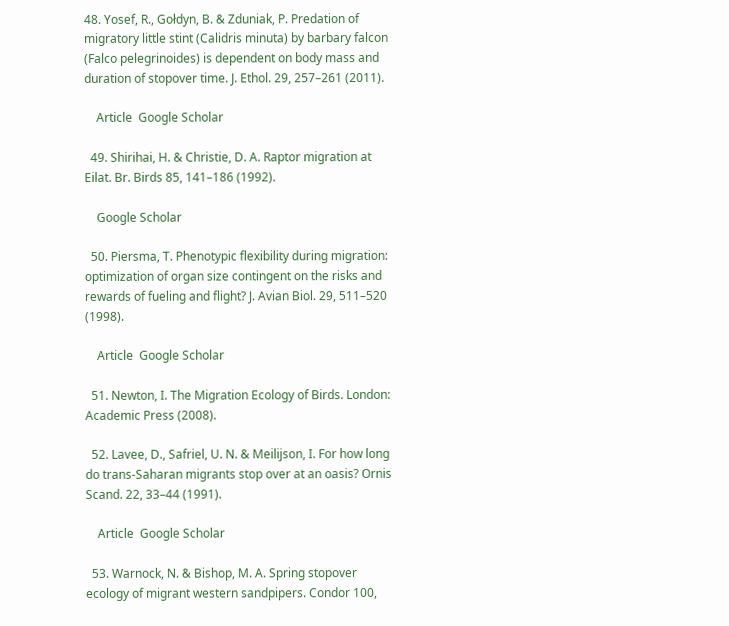48. Yosef, R., Gołdyn, B. & Zduniak, P. Predation of migratory little stint (Calidris minuta) by barbary falcon (Falco pelegrinoides) is dependent on body mass and duration of stopover time. J. Ethol. 29, 257–261 (2011).

    Article  Google Scholar

  49. Shirihai, H. & Christie, D. A. Raptor migration at Eilat. Br. Birds 85, 141–186 (1992).

    Google Scholar

  50. Piersma, T. Phenotypic flexibility during migration: optimization of organ size contingent on the risks and rewards of fueling and flight? J. Avian Biol. 29, 511–520 (1998).

    Article  Google Scholar

  51. Newton, I. The Migration Ecology of Birds. London: Academic Press (2008).

  52. Lavee, D., Safriel, U. N. & Meilijson, I. For how long do trans-Saharan migrants stop over at an oasis? Ornis Scand. 22, 33–44 (1991).

    Article  Google Scholar

  53. Warnock, N. & Bishop, M. A. Spring stopover ecology of migrant western sandpipers. Condor 100,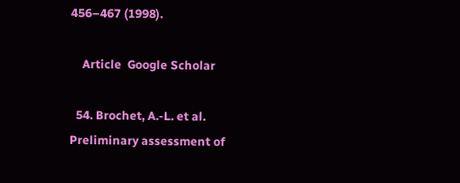456–467 (1998).

    Article  Google Scholar

  54. Brochet, A.-L. et al. Preliminary assessment of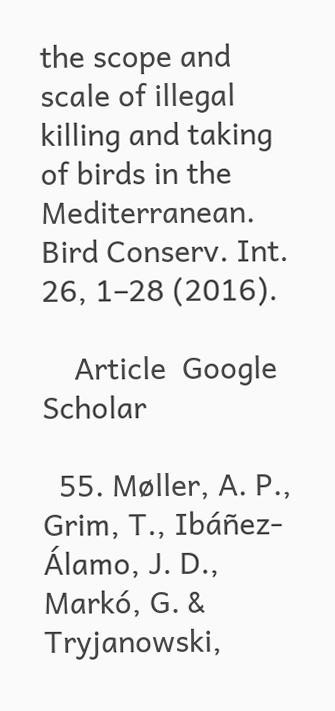the scope and scale of illegal killing and taking of birds in the Mediterranean. Bird Conserv. Int. 26, 1–28 (2016).

    Article  Google Scholar

  55. Møller, A. P., Grim, T., Ibáñez-Álamo, J. D., Markó, G. & Tryjanowski,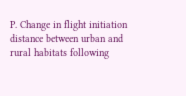P. Change in flight initiation distance between urban and rural habitats following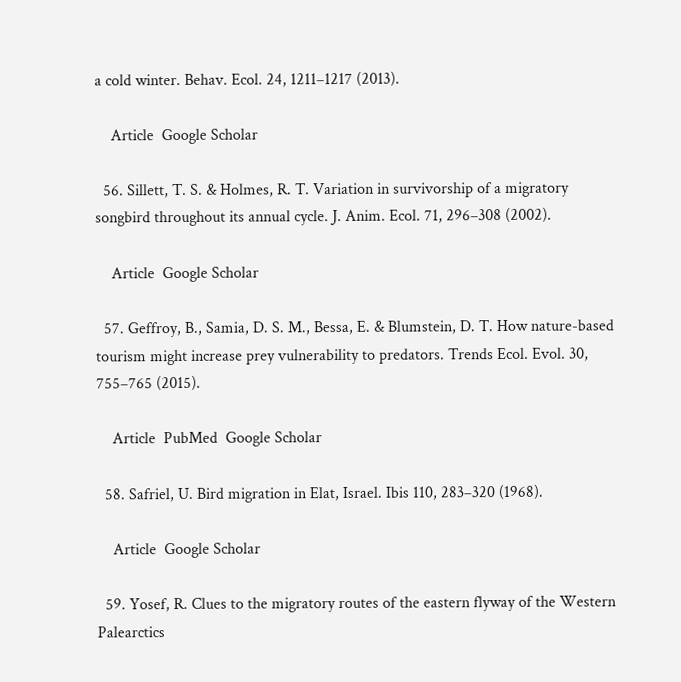a cold winter. Behav. Ecol. 24, 1211–1217 (2013).

    Article  Google Scholar

  56. Sillett, T. S. & Holmes, R. T. Variation in survivorship of a migratory songbird throughout its annual cycle. J. Anim. Ecol. 71, 296–308 (2002).

    Article  Google Scholar

  57. Geffroy, B., Samia, D. S. M., Bessa, E. & Blumstein, D. T. How nature-based tourism might increase prey vulnerability to predators. Trends Ecol. Evol. 30, 755–765 (2015).

    Article  PubMed  Google Scholar

  58. Safriel, U. Bird migration in Elat, Israel. Ibis 110, 283–320 (1968).

    Article  Google Scholar

  59. Yosef, R. Clues to the migratory routes of the eastern flyway of the Western Palearctics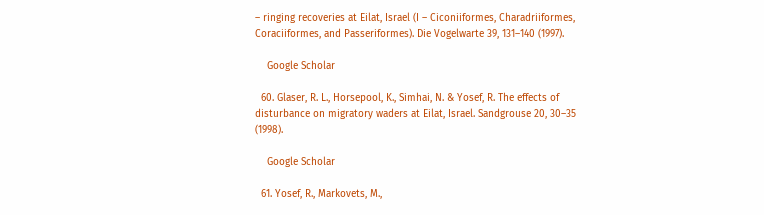– ringing recoveries at Eilat, Israel (I – Ciconiiformes, Charadriiformes, Coraciiformes, and Passeriformes). Die Vogelwarte 39, 131–140 (1997).

    Google Scholar

  60. Glaser, R. L., Horsepool, K., Simhai, N. & Yosef, R. The effects of disturbance on migratory waders at Eilat, Israel. Sandgrouse 20, 30–35 (1998).

    Google Scholar

  61. Yosef, R., Markovets, M.,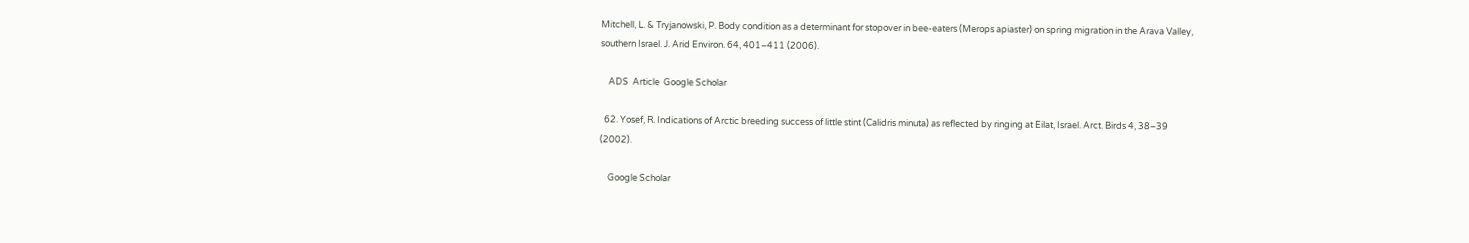Mitchell, L. & Tryjanowski, P. Body condition as a determinant for stopover in bee-eaters (Merops apiaster) on spring migration in the Arava Valley, southern Israel. J. Arid Environ. 64, 401–411 (2006).

    ADS  Article  Google Scholar

  62. Yosef, R. Indications of Arctic breeding success of little stint (Calidris minuta) as reflected by ringing at Eilat, Israel. Arct. Birds 4, 38–39 (2002).

    Google Scholar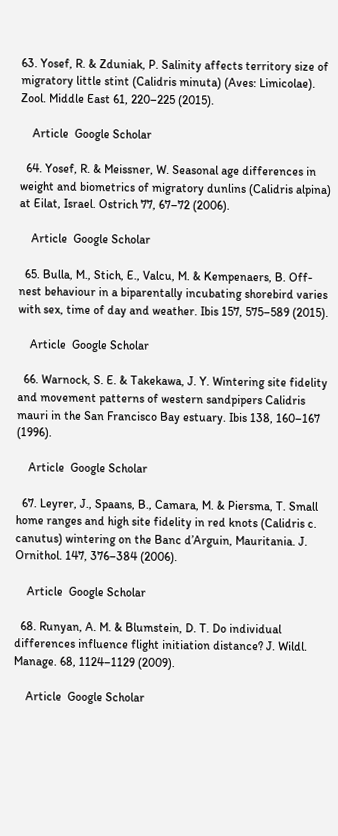63. Yosef, R. & Zduniak, P. Salinity affects territory size of migratory little stint (Calidris minuta) (Aves: Limicolae). Zool. Middle East 61, 220–225 (2015).

    Article  Google Scholar

  64. Yosef, R. & Meissner, W. Seasonal age differences in weight and biometrics of migratory dunlins (Calidris alpina) at Eilat, Israel. Ostrich 77, 67–72 (2006).

    Article  Google Scholar

  65. Bulla, M., Stich, E., Valcu, M. & Kempenaers, B. Off-nest behaviour in a biparentally incubating shorebird varies with sex, time of day and weather. Ibis 157, 575–589 (2015).

    Article  Google Scholar

  66. Warnock, S. E. & Takekawa, J. Y. Wintering site fidelity and movement patterns of western sandpipers Calidris mauri in the San Francisco Bay estuary. Ibis 138, 160–167 (1996).

    Article  Google Scholar

  67. Leyrer, J., Spaans, B., Camara, M. & Piersma, T. Small home ranges and high site fidelity in red knots (Calidris c. canutus) wintering on the Banc d’Arguin, Mauritania. J. Ornithol. 147, 376–384 (2006).

    Article  Google Scholar

  68. Runyan, A. M. & Blumstein, D. T. Do individual differences influence flight initiation distance? J. Wildl. Manage. 68, 1124–1129 (2009).

    Article  Google Scholar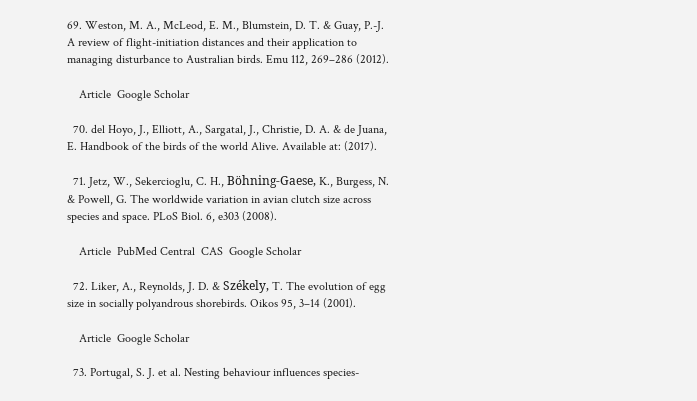69. Weston, M. A., McLeod, E. M., Blumstein, D. T. & Guay, P.-J. A review of flight-initiation distances and their application to managing disturbance to Australian birds. Emu 112, 269–286 (2012).

    Article  Google Scholar

  70. del Hoyo, J., Elliott, A., Sargatal, J., Christie, D. A. & de Juana, E. Handbook of the birds of the world Alive. Available at: (2017).

  71. Jetz, W., Sekercioglu, C. H., Böhning-Gaese, K., Burgess, N. & Powell, G. The worldwide variation in avian clutch size across species and space. PLoS Biol. 6, e303 (2008).

    Article  PubMed Central  CAS  Google Scholar

  72. Liker, A., Reynolds, J. D. & Székely, T. The evolution of egg size in socially polyandrous shorebirds. Oikos 95, 3–14 (2001).

    Article  Google Scholar

  73. Portugal, S. J. et al. Nesting behaviour influences species-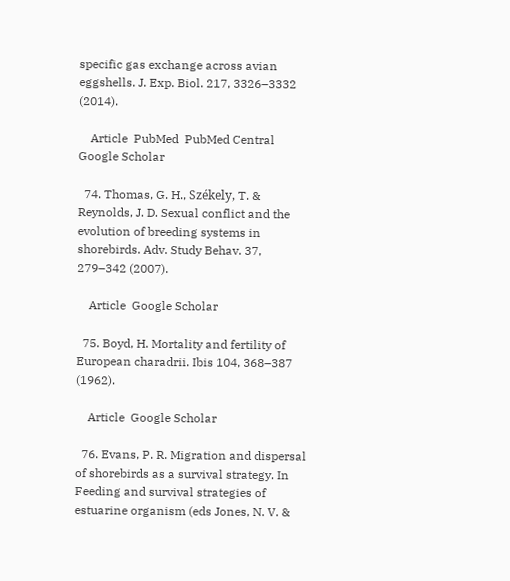specific gas exchange across avian eggshells. J. Exp. Biol. 217, 3326–3332 (2014).

    Article  PubMed  PubMed Central  Google Scholar

  74. Thomas, G. H., Székely, T. & Reynolds, J. D. Sexual conflict and the evolution of breeding systems in shorebirds. Adv. Study Behav. 37, 279–342 (2007).

    Article  Google Scholar

  75. Boyd, H. Mortality and fertility of European charadrii. Ibis 104, 368–387 (1962).

    Article  Google Scholar

  76. Evans, P. R. Migration and dispersal of shorebirds as a survival strategy. In Feeding and survival strategies of estuarine organism (eds Jones, N. V. &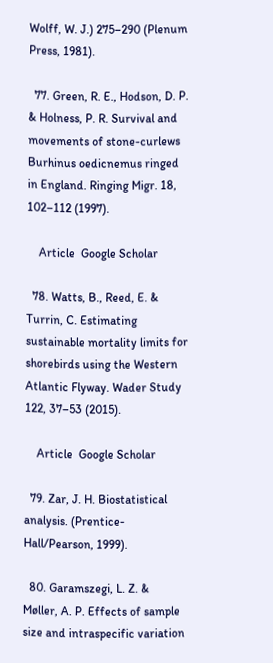Wolff, W. J.) 275–290 (Plenum Press, 1981).

  77. Green, R. E., Hodson, D. P. & Holness, P. R. Survival and movements of stone-curlews Burhinus oedicnemus ringed in England. Ringing Migr. 18, 102–112 (1997).

    Article  Google Scholar

  78. Watts, B., Reed, E. & Turrin, C. Estimating sustainable mortality limits for shorebirds using the Western Atlantic Flyway. Wader Study 122, 37–53 (2015).

    Article  Google Scholar

  79. Zar, J. H. Biostatistical analysis. (Prentice-Hall/Pearson, 1999).

  80. Garamszegi, L. Z. & Møller, A. P. Effects of sample size and intraspecific variation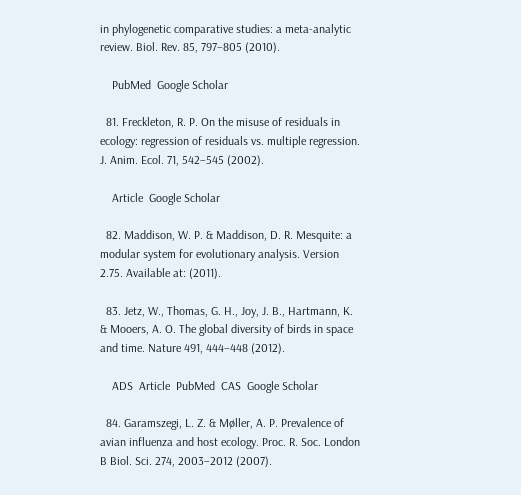in phylogenetic comparative studies: a meta-analytic review. Biol. Rev. 85, 797–805 (2010).

    PubMed  Google Scholar

  81. Freckleton, R. P. On the misuse of residuals in ecology: regression of residuals vs. multiple regression. J. Anim. Ecol. 71, 542–545 (2002).

    Article  Google Scholar

  82. Maddison, W. P. & Maddison, D. R. Mesquite: a modular system for evolutionary analysis. Version 2.75. Available at: (2011).

  83. Jetz, W., Thomas, G. H., Joy, J. B., Hartmann, K. & Mooers, A. O. The global diversity of birds in space and time. Nature 491, 444–448 (2012).

    ADS  Article  PubMed  CAS  Google Scholar

  84. Garamszegi, L. Z. & Møller, A. P. Prevalence of avian influenza and host ecology. Proc. R. Soc. London B Biol. Sci. 274, 2003–2012 (2007).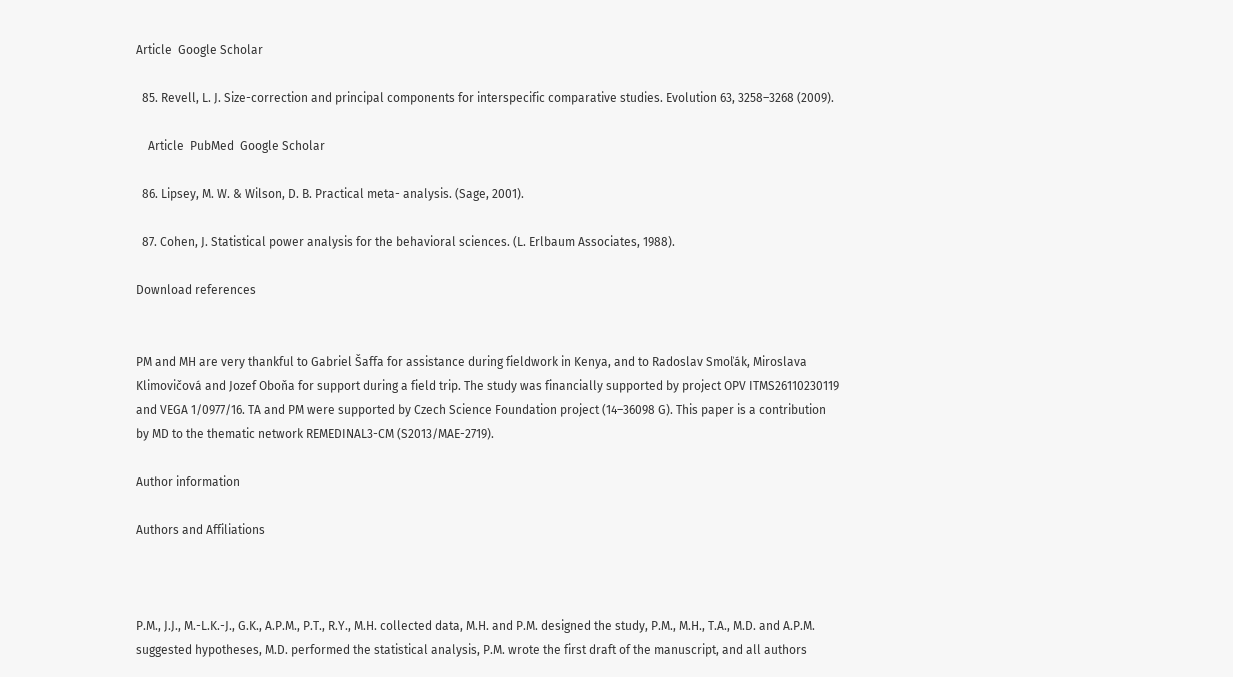Article  Google Scholar

  85. Revell, L. J. Size-correction and principal components for interspecific comparative studies. Evolution 63, 3258–3268 (2009).

    Article  PubMed  Google Scholar

  86. Lipsey, M. W. & Wilson, D. B. Practical meta- analysis. (Sage, 2001).

  87. Cohen, J. Statistical power analysis for the behavioral sciences. (L. Erlbaum Associates, 1988).

Download references


PM and MH are very thankful to Gabriel Šaffa for assistance during fieldwork in Kenya, and to Radoslav Smoľák, Miroslava Klimovičová and Jozef Oboňa for support during a field trip. The study was financially supported by project OPV ITMS26110230119 and VEGA 1/0977/16. TA and PM were supported by Czech Science Foundation project (14–36098 G). This paper is a contribution by MD to the thematic network REMEDINAL3-CM (S2013/MAE-2719).

Author information

Authors and Affiliations



P.M., J.J., M.-L.K.-J., G.K., A.P.M., P.T., R.Y., M.H. collected data, M.H. and P.M. designed the study, P.M., M.H., T.A., M.D. and A.P.M. suggested hypotheses, M.D. performed the statistical analysis, P.M. wrote the first draft of the manuscript, and all authors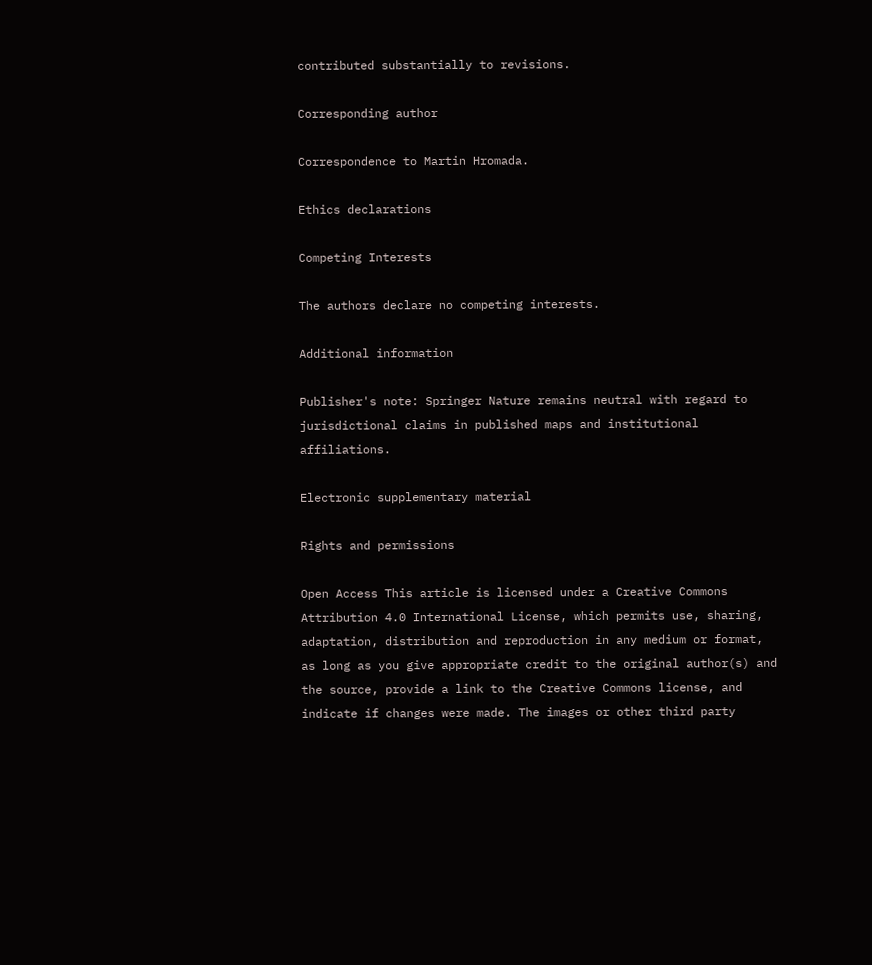contributed substantially to revisions.

Corresponding author

Correspondence to Martin Hromada.

Ethics declarations

Competing Interests

The authors declare no competing interests.

Additional information

Publisher's note: Springer Nature remains neutral with regard to jurisdictional claims in published maps and institutional affiliations.

Electronic supplementary material

Rights and permissions

Open Access This article is licensed under a Creative Commons Attribution 4.0 International License, which permits use, sharing, adaptation, distribution and reproduction in any medium or format, as long as you give appropriate credit to the original author(s) and the source, provide a link to the Creative Commons license, and indicate if changes were made. The images or other third party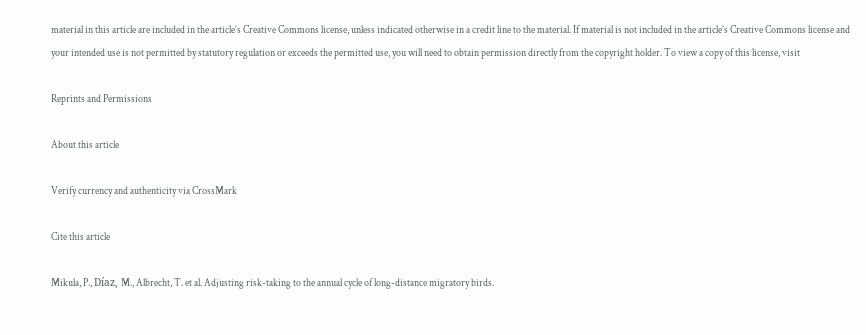material in this article are included in the article’s Creative Commons license, unless indicated otherwise in a credit line to the material. If material is not included in the article’s Creative Commons license and your intended use is not permitted by statutory regulation or exceeds the permitted use, you will need to obtain permission directly from the copyright holder. To view a copy of this license, visit

Reprints and Permissions

About this article

Verify currency and authenticity via CrossMark

Cite this article

Mikula, P., Díaz, M., Albrecht, T. et al. Adjusting risk-taking to the annual cycle of long-distance migratory birds.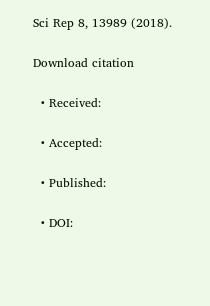Sci Rep 8, 13989 (2018).

Download citation

  • Received:

  • Accepted:

  • Published:

  • DOI: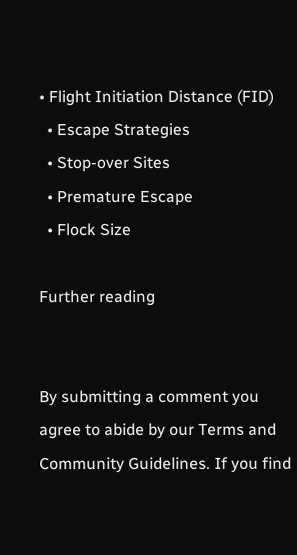• Flight Initiation Distance (FID)
  • Escape Strategies
  • Stop-over Sites
  • Premature Escape
  • Flock Size

Further reading


By submitting a comment you agree to abide by our Terms and Community Guidelines. If you find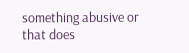something abusive or that does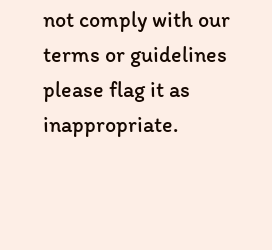not comply with our terms or guidelines please flag it as inappropriate.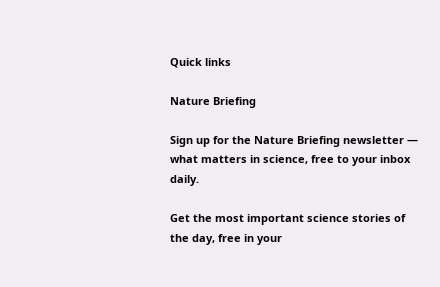Quick links

Nature Briefing

Sign up for the Nature Briefing newsletter — what matters in science, free to your inbox daily.

Get the most important science stories of the day, free in your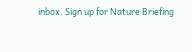inbox. Sign up for Nature Briefing